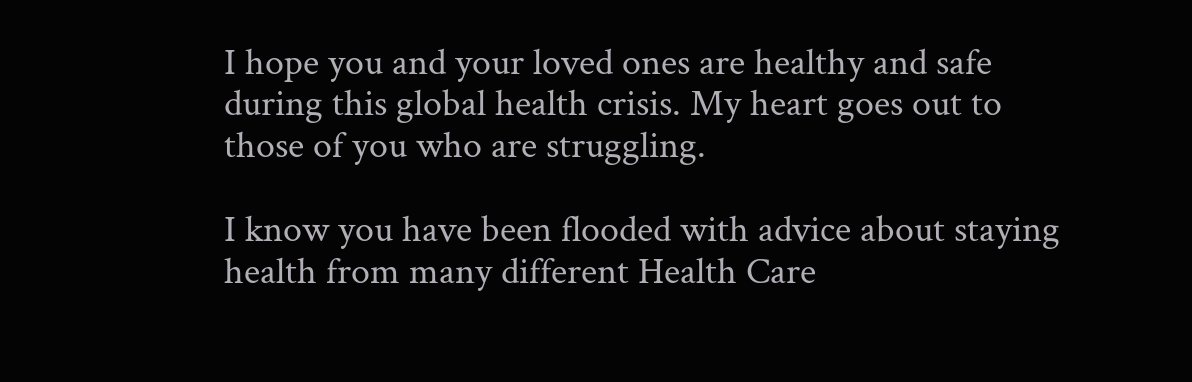I hope you and your loved ones are healthy and safe during this global health crisis. My heart goes out to those of you who are struggling.

I know you have been flooded with advice about staying health from many different Health Care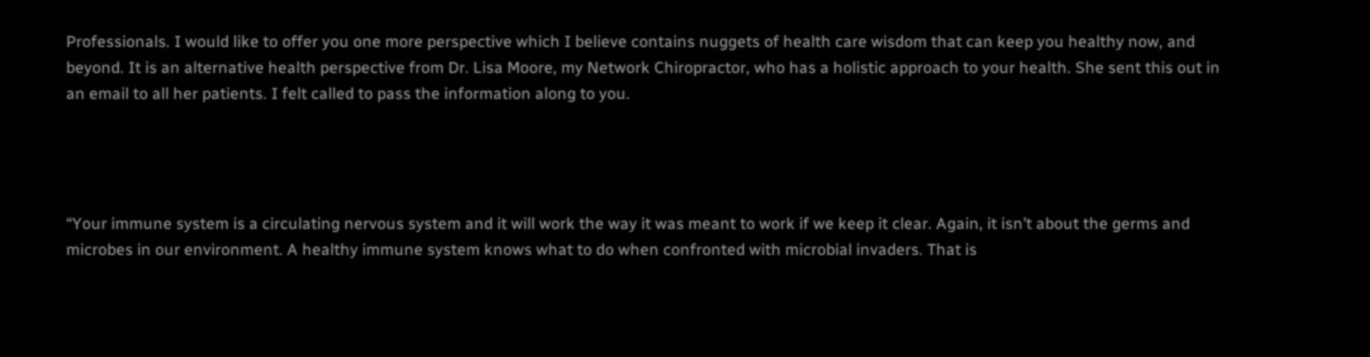Professionals. I would like to offer you one more perspective which I believe contains nuggets of health care wisdom that can keep you healthy now, and beyond. It is an alternative health perspective from Dr. Lisa Moore, my Network Chiropractor, who has a holistic approach to your health. She sent this out in an email to all her patients. I felt called to pass the information along to you.




“Your immune system is a circulating nervous system and it will work the way it was meant to work if we keep it clear. Again, it isn’t about the germs and microbes in our environment. A healthy immune system knows what to do when confronted with microbial invaders. That is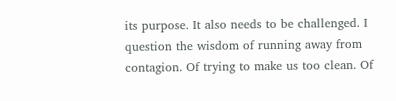its purpose. It also needs to be challenged. I question the wisdom of running away from contagion. Of trying to make us too clean. Of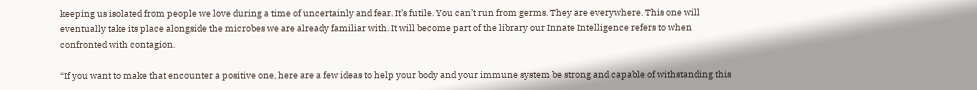keeping us isolated from people we love during a time of uncertainly and fear. It’s futile. You can’t run from germs. They are everywhere. This one will eventually take its place alongside the microbes we are already familiar with. It will become part of the library our Innate Intelligence refers to when confronted with contagion.

“If you want to make that encounter a positive one, here are a few ideas to help your body and your immune system be strong and capable of withstanding this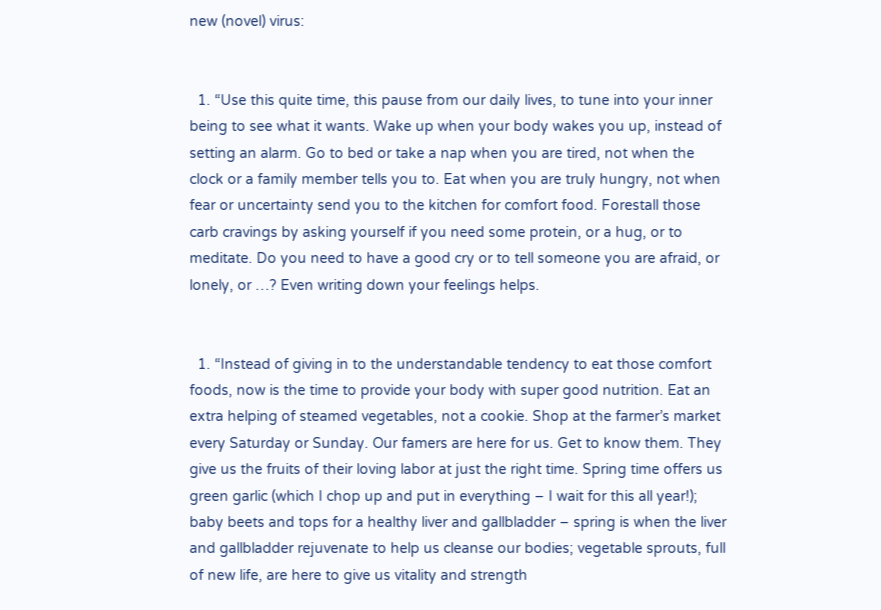new (novel) virus:


  1. “Use this quite time, this pause from our daily lives, to tune into your inner being to see what it wants. Wake up when your body wakes you up, instead of setting an alarm. Go to bed or take a nap when you are tired, not when the clock or a family member tells you to. Eat when you are truly hungry, not when fear or uncertainty send you to the kitchen for comfort food. Forestall those carb cravings by asking yourself if you need some protein, or a hug, or to meditate. Do you need to have a good cry or to tell someone you are afraid, or lonely, or …? Even writing down your feelings helps.


  1. “Instead of giving in to the understandable tendency to eat those comfort foods, now is the time to provide your body with super good nutrition. Eat an extra helping of steamed vegetables, not a cookie. Shop at the farmer’s market every Saturday or Sunday. Our famers are here for us. Get to know them. They give us the fruits of their loving labor at just the right time. Spring time offers us green garlic (which I chop up and put in everything – I wait for this all year!); baby beets and tops for a healthy liver and gallbladder – spring is when the liver and gallbladder rejuvenate to help us cleanse our bodies; vegetable sprouts, full of new life, are here to give us vitality and strength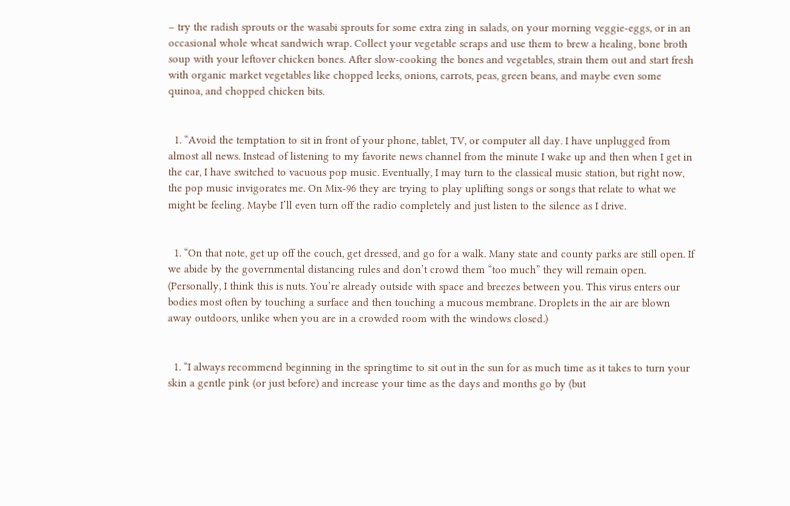– try the radish sprouts or the wasabi sprouts for some extra zing in salads, on your morning veggie-eggs, or in an occasional whole wheat sandwich wrap. Collect your vegetable scraps and use them to brew a healing, bone broth soup with your leftover chicken bones. After slow-cooking the bones and vegetables, strain them out and start fresh with organic market vegetables like chopped leeks, onions, carrots, peas, green beans, and maybe even some quinoa, and chopped chicken bits.


  1. “Avoid the temptation to sit in front of your phone, tablet, TV, or computer all day. I have unplugged from almost all news. Instead of listening to my favorite news channel from the minute I wake up and then when I get in the car, I have switched to vacuous pop music. Eventually, I may turn to the classical music station, but right now, the pop music invigorates me. On Mix-96 they are trying to play uplifting songs or songs that relate to what we might be feeling. Maybe I’ll even turn off the radio completely and just listen to the silence as I drive.


  1. “On that note, get up off the couch, get dressed, and go for a walk. Many state and county parks are still open. If we abide by the governmental distancing rules and don’t crowd them “too much” they will remain open. (Personally, I think this is nuts. You’re already outside with space and breezes between you. This virus enters our bodies most often by touching a surface and then touching a mucous membrane. Droplets in the air are blown away outdoors, unlike when you are in a crowded room with the windows closed.)


  1. “I always recommend beginning in the springtime to sit out in the sun for as much time as it takes to turn your skin a gentle pink (or just before) and increase your time as the days and months go by (but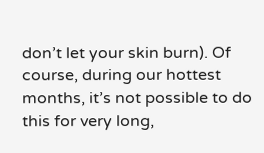don’t let your skin burn). Of course, during our hottest months, it’s not possible to do this for very long,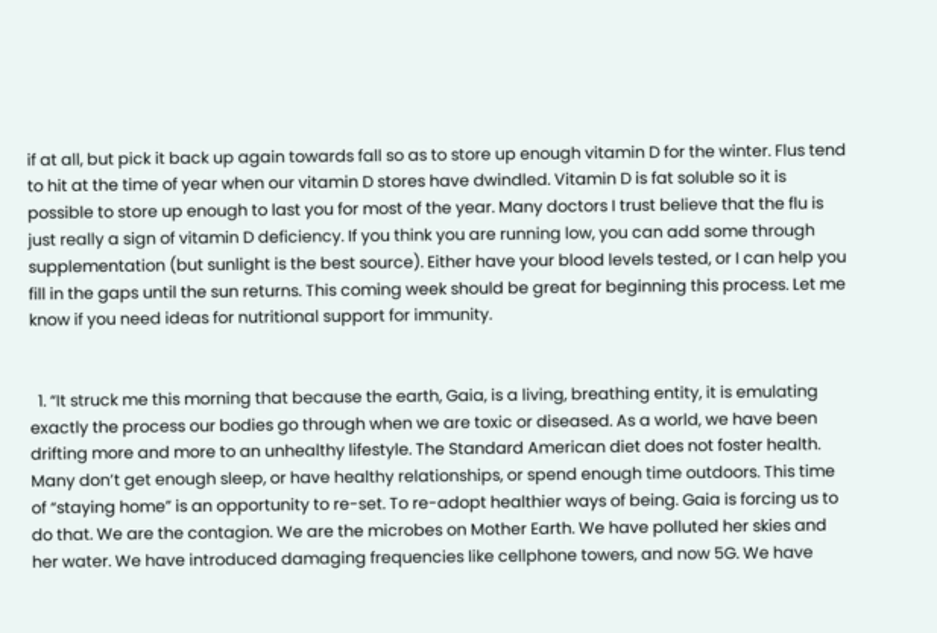if at all, but pick it back up again towards fall so as to store up enough vitamin D for the winter. Flus tend to hit at the time of year when our vitamin D stores have dwindled. Vitamin D is fat soluble so it is possible to store up enough to last you for most of the year. Many doctors I trust believe that the flu is just really a sign of vitamin D deficiency. If you think you are running low, you can add some through supplementation (but sunlight is the best source). Either have your blood levels tested, or I can help you fill in the gaps until the sun returns. This coming week should be great for beginning this process. Let me know if you need ideas for nutritional support for immunity.


  1. “It struck me this morning that because the earth, Gaia, is a living, breathing entity, it is emulating exactly the process our bodies go through when we are toxic or diseased. As a world, we have been drifting more and more to an unhealthy lifestyle. The Standard American diet does not foster health. Many don’t get enough sleep, or have healthy relationships, or spend enough time outdoors. This time of “staying home” is an opportunity to re-set. To re-adopt healthier ways of being. Gaia is forcing us to do that. We are the contagion. We are the microbes on Mother Earth. We have polluted her skies and her water. We have introduced damaging frequencies like cellphone towers, and now 5G. We have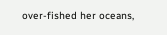over-fished her oceans,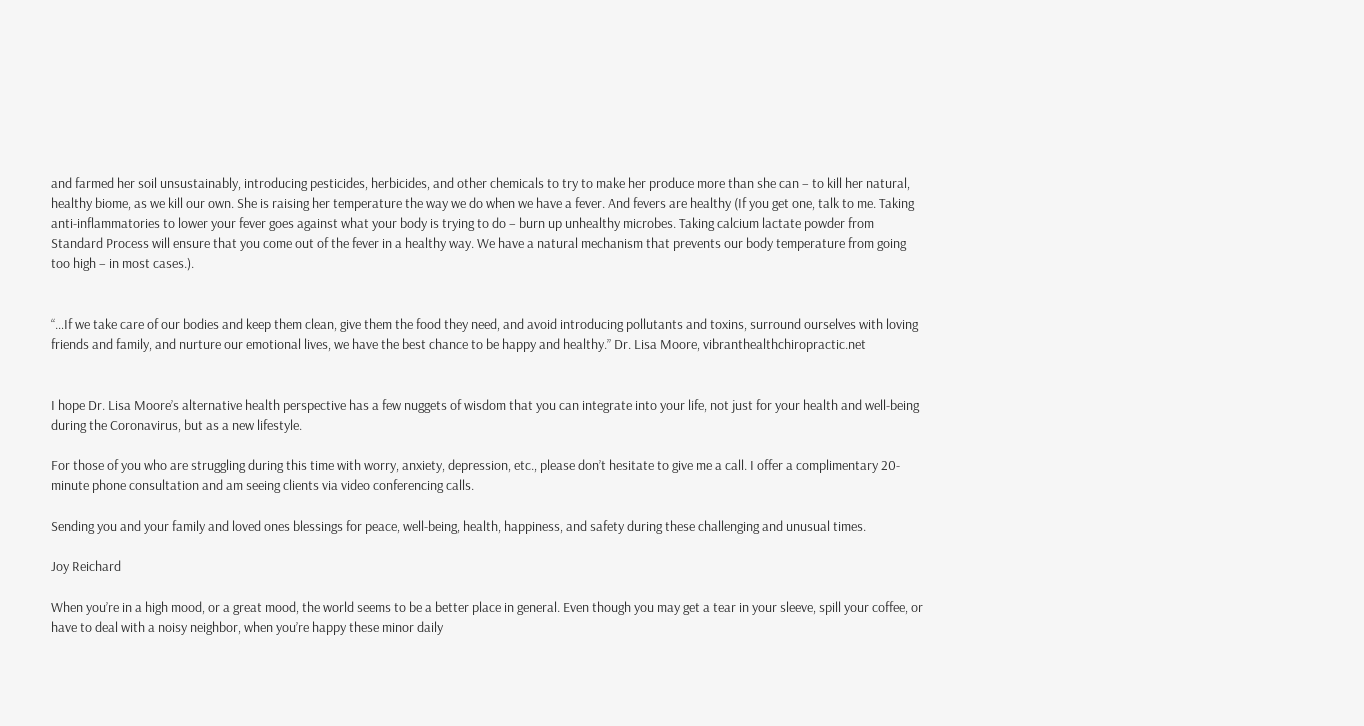and farmed her soil unsustainably, introducing pesticides, herbicides, and other chemicals to try to make her produce more than she can – to kill her natural, healthy biome, as we kill our own. She is raising her temperature the way we do when we have a fever. And fevers are healthy (If you get one, talk to me. Taking anti-inflammatories to lower your fever goes against what your body is trying to do – burn up unhealthy microbes. Taking calcium lactate powder from Standard Process will ensure that you come out of the fever in a healthy way. We have a natural mechanism that prevents our body temperature from going too high – in most cases.).


“…If we take care of our bodies and keep them clean, give them the food they need, and avoid introducing pollutants and toxins, surround ourselves with loving friends and family, and nurture our emotional lives, we have the best chance to be happy and healthy.” Dr. Lisa Moore, vibranthealthchiropractic.net


I hope Dr. Lisa Moore’s alternative health perspective has a few nuggets of wisdom that you can integrate into your life, not just for your health and well-being during the Coronavirus, but as a new lifestyle.

For those of you who are struggling during this time with worry, anxiety, depression, etc., please don’t hesitate to give me a call. I offer a complimentary 20-minute phone consultation and am seeing clients via video conferencing calls.

Sending you and your family and loved ones blessings for peace, well-being, health, happiness, and safety during these challenging and unusual times.

Joy Reichard

When you’re in a high mood, or a great mood, the world seems to be a better place in general. Even though you may get a tear in your sleeve, spill your coffee, or have to deal with a noisy neighbor, when you’re happy these minor daily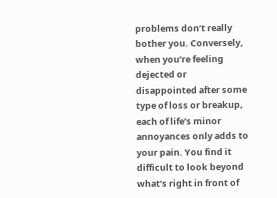problems don’t really bother you. Conversely, when you’re feeling dejected or disappointed after some type of loss or breakup, each of life’s minor annoyances only adds to your pain. You find it difficult to look beyond what’s right in front of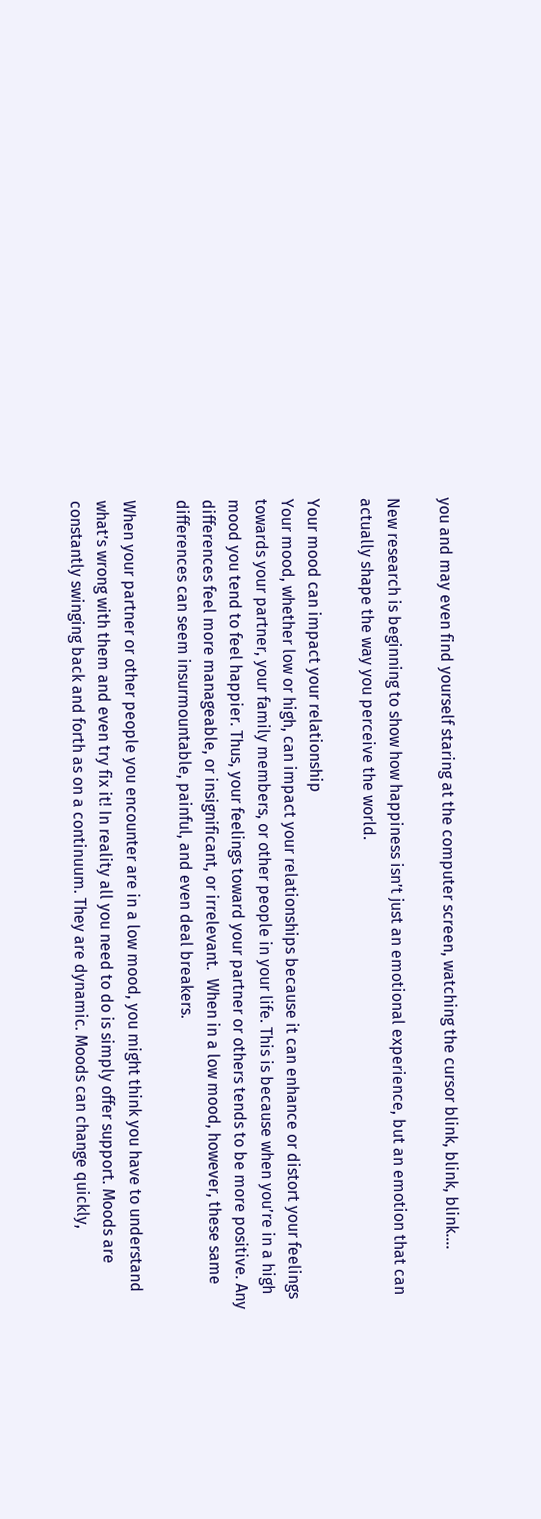you and may even find yourself staring at the computer screen, watching the cursor blink, blink, blink….

New research is beginning to show how happiness isn’t just an emotional experience, but an emotion that can actually shape the way you perceive the world.

Your mood can impact your relationship
Your mood, whether low or high, can impact your relationships because it can enhance or distort your feelings towards your partner, your family members, or other people in your life. This is because when you’re in a high mood you tend to feel happier. Thus, your feelings toward your partner or others tends to be more positive. Any differences feel more manageable, or insignificant, or irrelevant.  When in a low mood, however, these same differences can seem insurmountable, painful, and even deal breakers.

When your partner or other people you encounter are in a low mood, you might think you have to understand what’s wrong with them and even try fix it! In reality all you need to do is simply offer support. Moods are constantly swinging back and forth as on a continuum. They are dynamic. Moods can change quickly,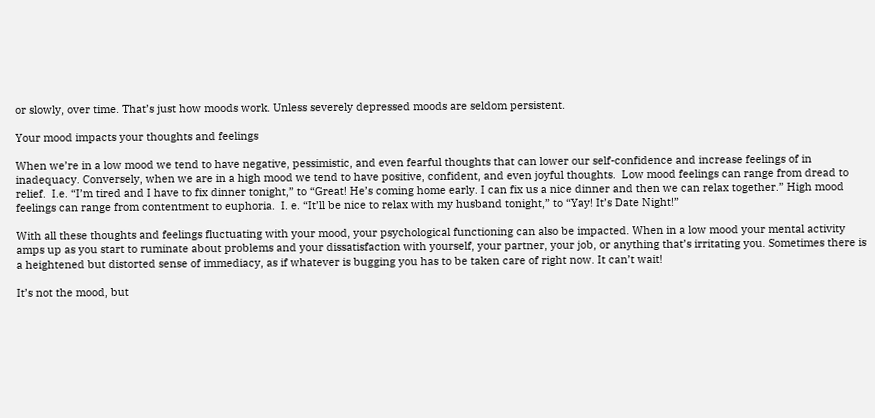or slowly, over time. That’s just how moods work. Unless severely depressed moods are seldom persistent.

Your mood impacts your thoughts and feelings

When we’re in a low mood we tend to have negative, pessimistic, and even fearful thoughts that can lower our self-confidence and increase feelings of in inadequacy. Conversely, when we are in a high mood we tend to have positive, confident, and even joyful thoughts.  Low mood feelings can range from dread to relief.  I.e. “I’m tired and I have to fix dinner tonight,” to “Great! He’s coming home early. I can fix us a nice dinner and then we can relax together.” High mood feelings can range from contentment to euphoria.  I. e. “It’ll be nice to relax with my husband tonight,” to “Yay! It’s Date Night!”

With all these thoughts and feelings fluctuating with your mood, your psychological functioning can also be impacted. When in a low mood your mental activity amps up as you start to ruminate about problems and your dissatisfaction with yourself, your partner, your job, or anything that’s irritating you. Sometimes there is a heightened but distorted sense of immediacy, as if whatever is bugging you has to be taken care of right now. It can’t wait!

It’s not the mood, but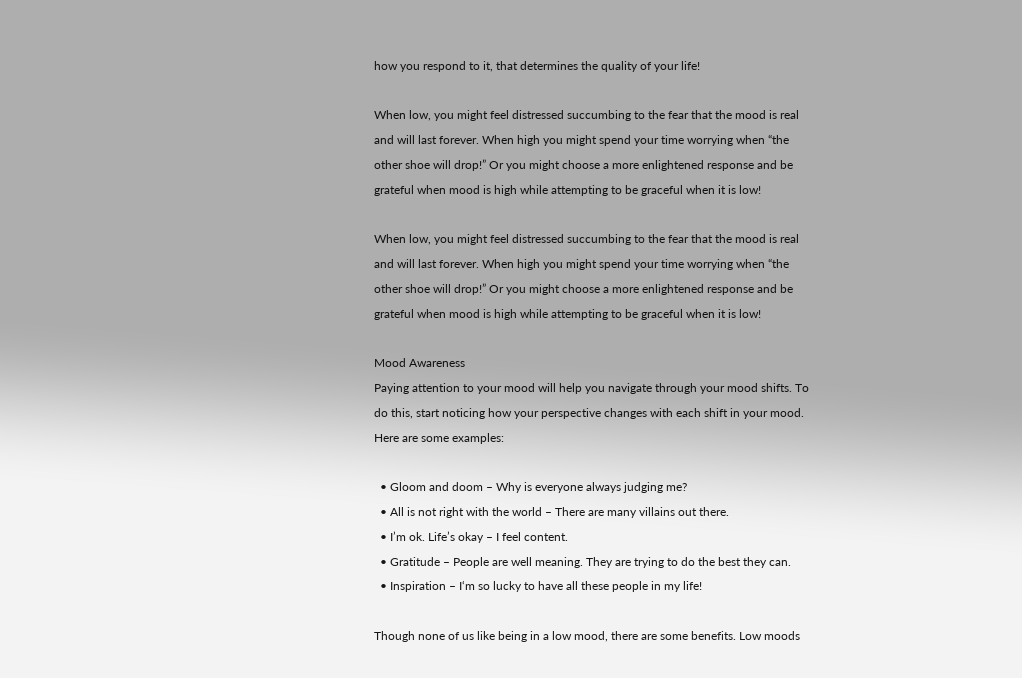how you respond to it, that determines the quality of your life!

When low, you might feel distressed succumbing to the fear that the mood is real and will last forever. When high you might spend your time worrying when “the other shoe will drop!” Or you might choose a more enlightened response and be grateful when mood is high while attempting to be graceful when it is low!

When low, you might feel distressed succumbing to the fear that the mood is real and will last forever. When high you might spend your time worrying when “the other shoe will drop!” Or you might choose a more enlightened response and be grateful when mood is high while attempting to be graceful when it is low!

Mood Awareness
Paying attention to your mood will help you navigate through your mood shifts. To do this, start noticing how your perspective changes with each shift in your mood. Here are some examples:

  • Gloom and doom – Why is everyone always judging me?
  • All is not right with the world – There are many villains out there.
  • I’m ok. Life’s okay – I feel content.
  • Gratitude – People are well meaning. They are trying to do the best they can.
  • Inspiration – I‘m so lucky to have all these people in my life!

Though none of us like being in a low mood, there are some benefits. Low moods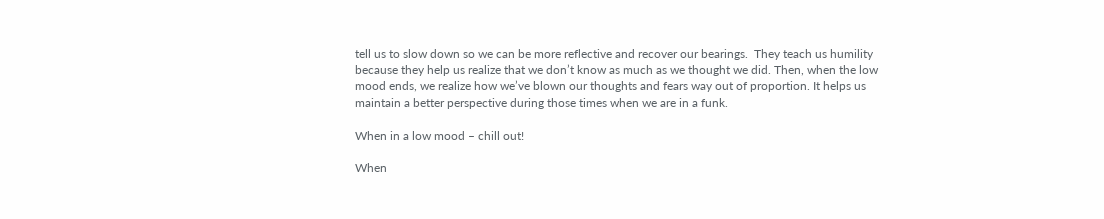tell us to slow down so we can be more reflective and recover our bearings.  They teach us humility because they help us realize that we don’t know as much as we thought we did. Then, when the low mood ends, we realize how we’ve blown our thoughts and fears way out of proportion. It helps us maintain a better perspective during those times when we are in a funk.

When in a low mood – chill out!

When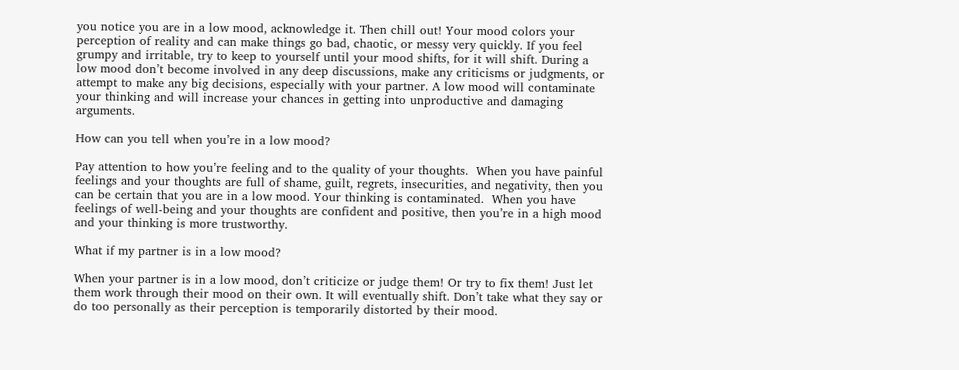you notice you are in a low mood, acknowledge it. Then chill out! Your mood colors your perception of reality and can make things go bad, chaotic, or messy very quickly. If you feel grumpy and irritable, try to keep to yourself until your mood shifts, for it will shift. During a low mood don’t become involved in any deep discussions, make any criticisms or judgments, or attempt to make any big decisions, especially with your partner. A low mood will contaminate your thinking and will increase your chances in getting into unproductive and damaging arguments.

How can you tell when you’re in a low mood?

Pay attention to how you’re feeling and to the quality of your thoughts.  When you have painful feelings and your thoughts are full of shame, guilt, regrets, insecurities, and negativity, then you can be certain that you are in a low mood. Your thinking is contaminated.  When you have feelings of well-being and your thoughts are confident and positive, then you’re in a high mood and your thinking is more trustworthy.

What if my partner is in a low mood?

When your partner is in a low mood, don’t criticize or judge them! Or try to fix them! Just let them work through their mood on their own. It will eventually shift. Don’t take what they say or do too personally as their perception is temporarily distorted by their mood.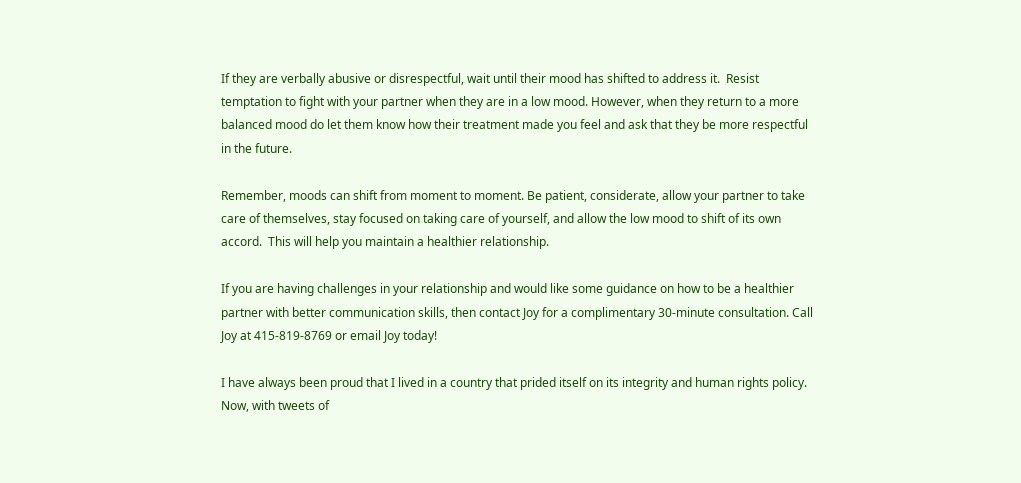If they are verbally abusive or disrespectful, wait until their mood has shifted to address it.  Resist temptation to fight with your partner when they are in a low mood. However, when they return to a more balanced mood do let them know how their treatment made you feel and ask that they be more respectful in the future.

Remember, moods can shift from moment to moment. Be patient, considerate, allow your partner to take care of themselves, stay focused on taking care of yourself, and allow the low mood to shift of its own accord.  This will help you maintain a healthier relationship.

If you are having challenges in your relationship and would like some guidance on how to be a healthier partner with better communication skills, then contact Joy for a complimentary 30-minute consultation. Call Joy at 415-819-8769 or email Joy today!

I have always been proud that I lived in a country that prided itself on its integrity and human rights policy. Now, with tweets of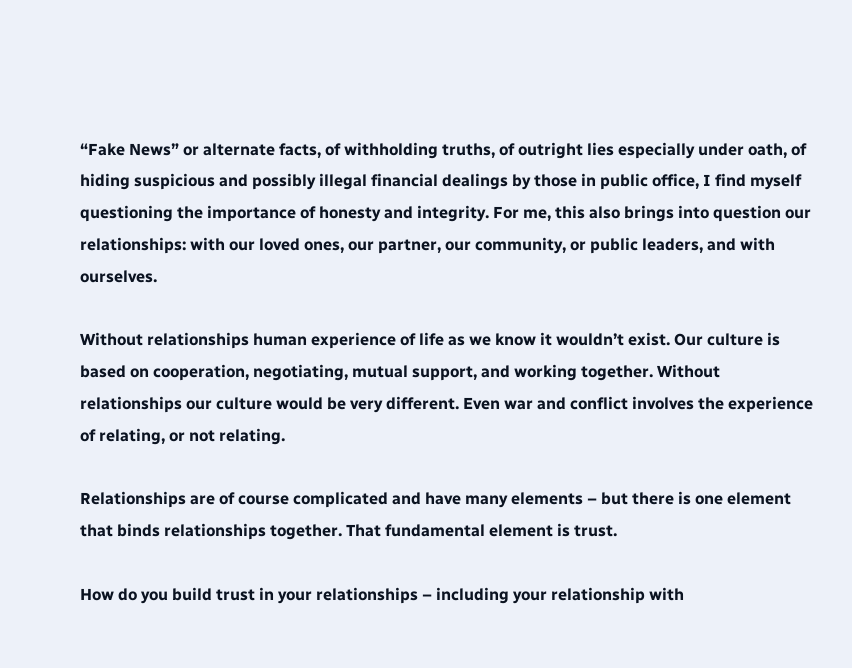“Fake News” or alternate facts, of withholding truths, of outright lies especially under oath, of hiding suspicious and possibly illegal financial dealings by those in public office, I find myself questioning the importance of honesty and integrity. For me, this also brings into question our relationships: with our loved ones, our partner, our community, or public leaders, and with ourselves.

Without relationships human experience of life as we know it wouldn’t exist. Our culture is based on cooperation, negotiating, mutual support, and working together. Without relationships our culture would be very different. Even war and conflict involves the experience of relating, or not relating.

Relationships are of course complicated and have many elements – but there is one element that binds relationships together. That fundamental element is trust.

How do you build trust in your relationships – including your relationship with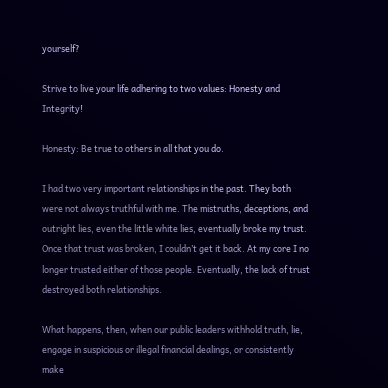yourself?

Strive to live your life adhering to two values: Honesty and Integrity!

Honesty: Be true to others in all that you do.

I had two very important relationships in the past. They both were not always truthful with me. The mistruths, deceptions, and outright lies, even the little white lies, eventually broke my trust. Once that trust was broken, I couldn’t get it back. At my core I no longer trusted either of those people. Eventually, the lack of trust destroyed both relationships.

What happens, then, when our public leaders withhold truth, lie, engage in suspicious or illegal financial dealings, or consistently make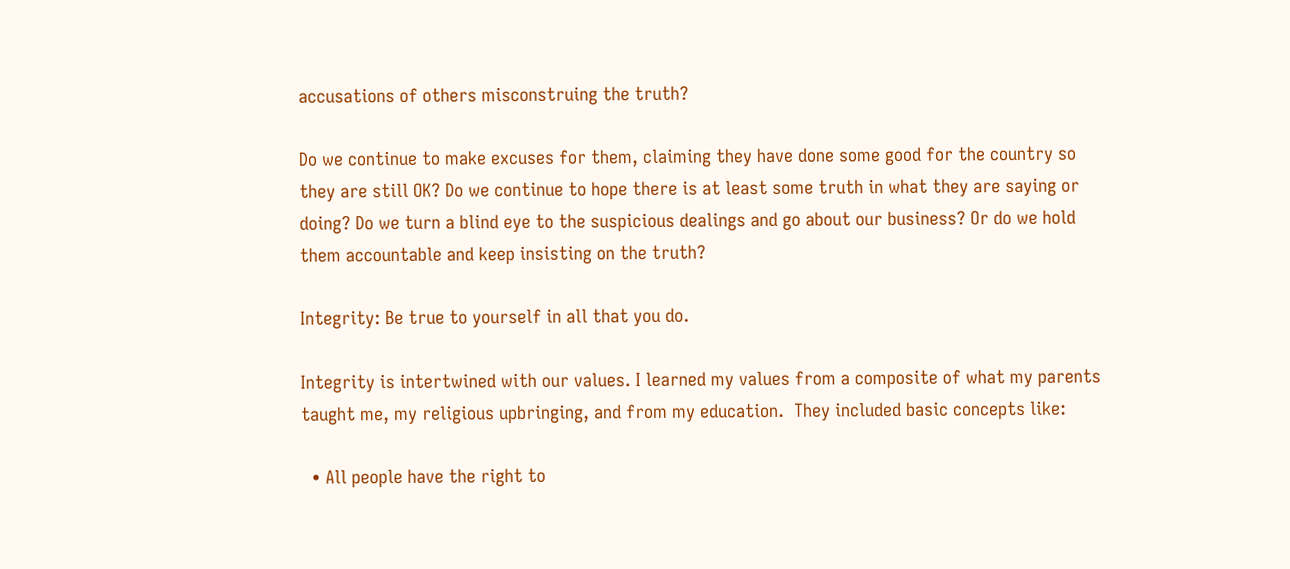accusations of others misconstruing the truth?

Do we continue to make excuses for them, claiming they have done some good for the country so they are still OK? Do we continue to hope there is at least some truth in what they are saying or doing? Do we turn a blind eye to the suspicious dealings and go about our business? Or do we hold them accountable and keep insisting on the truth?

Integrity: Be true to yourself in all that you do.

Integrity is intertwined with our values. I learned my values from a composite of what my parents taught me, my religious upbringing, and from my education.  They included basic concepts like:

  • All people have the right to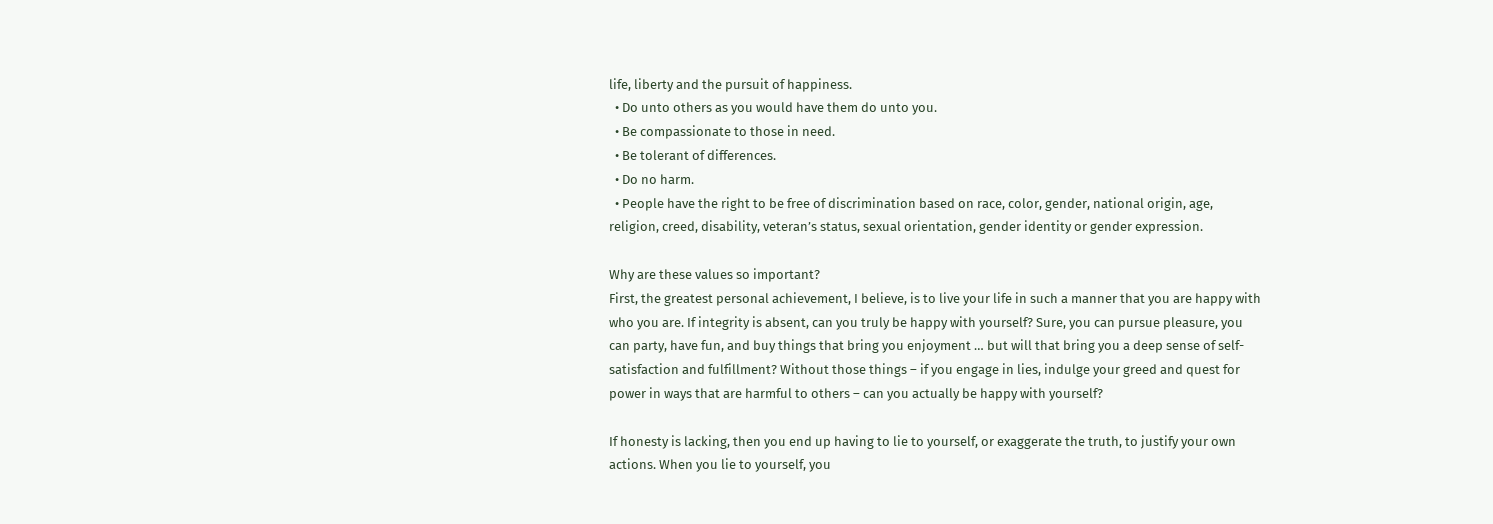life, liberty and the pursuit of happiness.
  • Do unto others as you would have them do unto you.
  • Be compassionate to those in need.
  • Be tolerant of differences.
  • Do no harm.
  • People have the right to be free of discrimination based on race, color, gender, national origin, age, religion, creed, disability, veteran’s status, sexual orientation, gender identity or gender expression.

Why are these values so important?
First, the greatest personal achievement, I believe, is to live your life in such a manner that you are happy with who you are. If integrity is absent, can you truly be happy with yourself? Sure, you can pursue pleasure, you can party, have fun, and buy things that bring you enjoyment … but will that bring you a deep sense of self-satisfaction and fulfillment? Without those things – if you engage in lies, indulge your greed and quest for power in ways that are harmful to others – can you actually be happy with yourself?

If honesty is lacking, then you end up having to lie to yourself, or exaggerate the truth, to justify your own actions. When you lie to yourself, you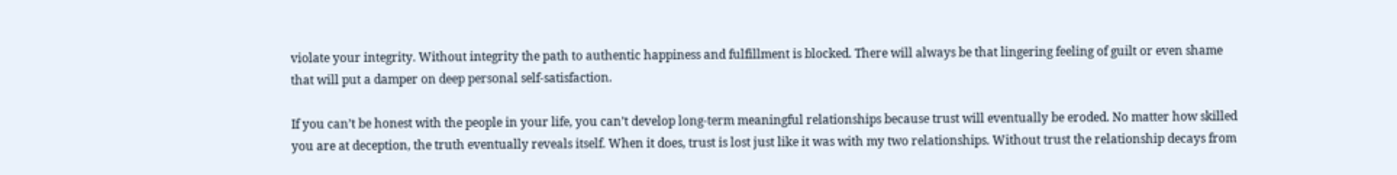violate your integrity. Without integrity the path to authentic happiness and fulfillment is blocked. There will always be that lingering feeling of guilt or even shame that will put a damper on deep personal self-satisfaction.

If you can’t be honest with the people in your life, you can’t develop long-term meaningful relationships because trust will eventually be eroded. No matter how skilled you are at deception, the truth eventually reveals itself. When it does, trust is lost just like it was with my two relationships. Without trust the relationship decays from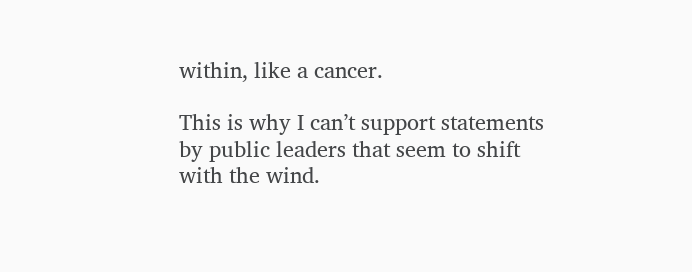within, like a cancer.

This is why I can’t support statements by public leaders that seem to shift with the wind.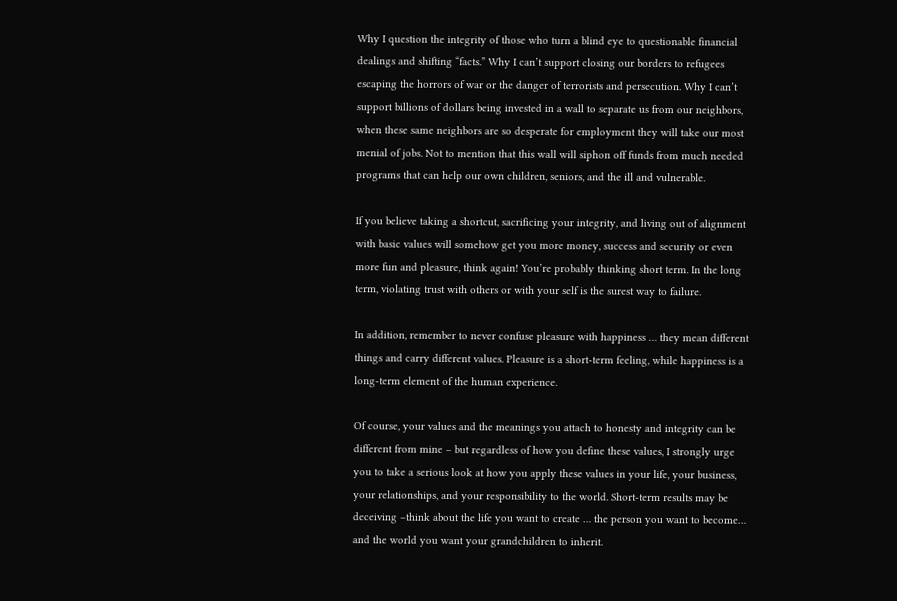Why I question the integrity of those who turn a blind eye to questionable financial dealings and shifting “facts.” Why I can’t support closing our borders to refugees escaping the horrors of war or the danger of terrorists and persecution. Why I can’t support billions of dollars being invested in a wall to separate us from our neighbors, when these same neighbors are so desperate for employment they will take our most menial of jobs. Not to mention that this wall will siphon off funds from much needed programs that can help our own children, seniors, and the ill and vulnerable.

If you believe taking a shortcut, sacrificing your integrity, and living out of alignment with basic values will somehow get you more money, success and security or even more fun and pleasure, think again! You’re probably thinking short term. In the long term, violating trust with others or with your self is the surest way to failure.

In addition, remember to never confuse pleasure with happiness … they mean different things and carry different values. Pleasure is a short-term feeling, while happiness is a long-term element of the human experience.

Of course, your values and the meanings you attach to honesty and integrity can be different from mine – but regardless of how you define these values, I strongly urge you to take a serious look at how you apply these values in your life, your business, your relationships, and your responsibility to the world. Short-term results may be deceiving –think about the life you want to create … the person you want to become… and the world you want your grandchildren to inherit.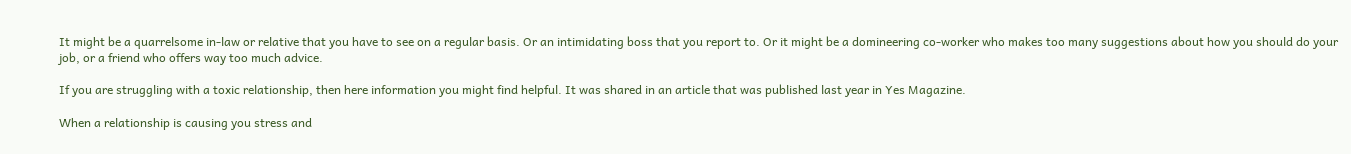It might be a quarrelsome in-law or relative that you have to see on a regular basis. Or an intimidating boss that you report to. Or it might be a domineering co-worker who makes too many suggestions about how you should do your job, or a friend who offers way too much advice.

If you are struggling with a toxic relationship, then here information you might find helpful. It was shared in an article that was published last year in Yes Magazine.

When a relationship is causing you stress and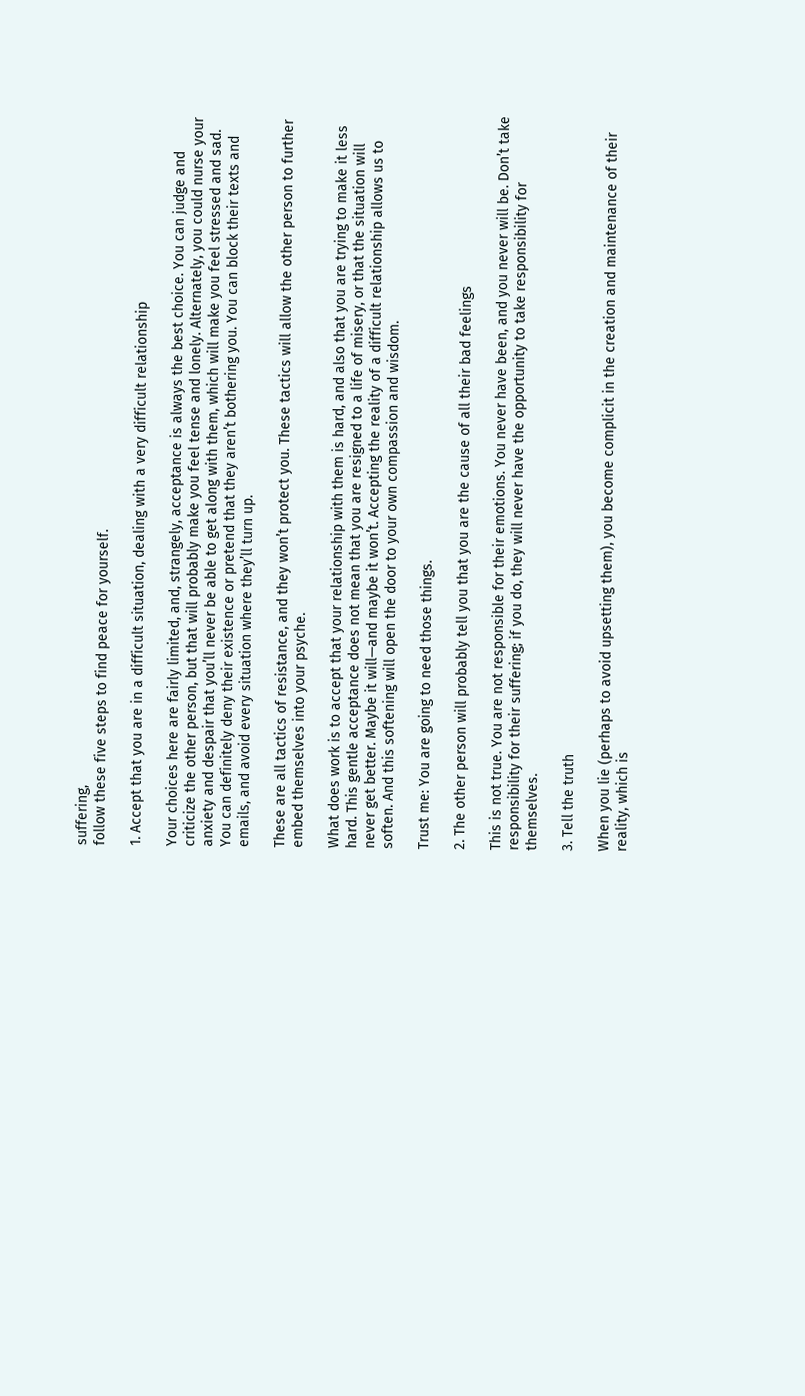suffering,
follow these five steps to find peace for yourself.

1. Accept that you are in a difficult situation, dealing with a very difficult relationship

Your choices here are fairly limited, and, strangely, acceptance is always the best choice. You can judge and criticize the other person, but that will probably make you feel tense and lonely. Alternately, you could nurse your anxiety and despair that you’ll never be able to get along with them, which will make you feel stressed and sad. You can definitely deny their existence or pretend that they aren’t bothering you. You can block their texts and emails, and avoid every situation where they’ll turn up.

These are all tactics of resistance, and they won’t protect you. These tactics will allow the other person to further embed themselves into your psyche.

What does work is to accept that your relationship with them is hard, and also that you are trying to make it less hard. This gentle acceptance does not mean that you are resigned to a life of misery, or that the situation will never get better. Maybe it will—and maybe it won’t. Accepting the reality of a difficult relationship allows us to soften. And this softening will open the door to your own compassion and wisdom.

Trust me: You are going to need those things.

2. The other person will probably tell you that you are the cause of all their bad feelings

This is not true. You are not responsible for their emotions. You never have been, and you never will be. Don’t take responsibility for their suffering; if you do, they will never have the opportunity to take responsibility for themselves.

3. Tell the truth

When you lie (perhaps to avoid upsetting them), you become complicit in the creation and maintenance of their reality, which is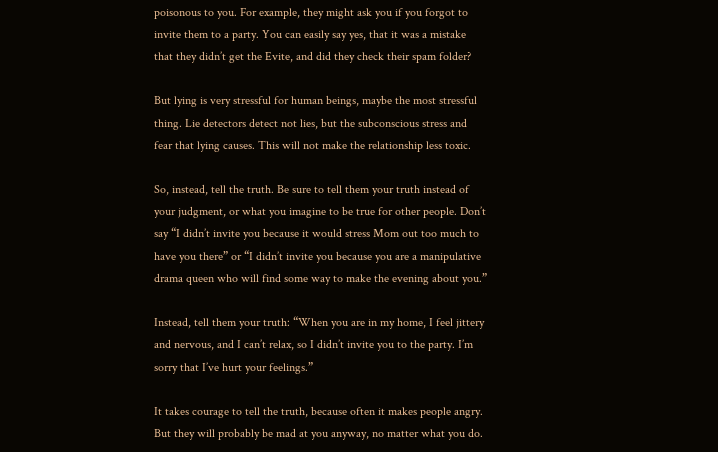poisonous to you. For example, they might ask you if you forgot to invite them to a party. You can easily say yes, that it was a mistake that they didn’t get the Evite, and did they check their spam folder?

But lying is very stressful for human beings, maybe the most stressful thing. Lie detectors detect not lies, but the subconscious stress and fear that lying causes. This will not make the relationship less toxic.

So, instead, tell the truth. Be sure to tell them your truth instead of your judgment, or what you imagine to be true for other people. Don’t say “I didn’t invite you because it would stress Mom out too much to have you there” or “I didn’t invite you because you are a manipulative drama queen who will find some way to make the evening about you.”

Instead, tell them your truth: “When you are in my home, I feel jittery and nervous, and I can’t relax, so I didn’t invite you to the party. I’m sorry that I’ve hurt your feelings.”

It takes courage to tell the truth, because often it makes people angry. But they will probably be mad at you anyway, no matter what you do.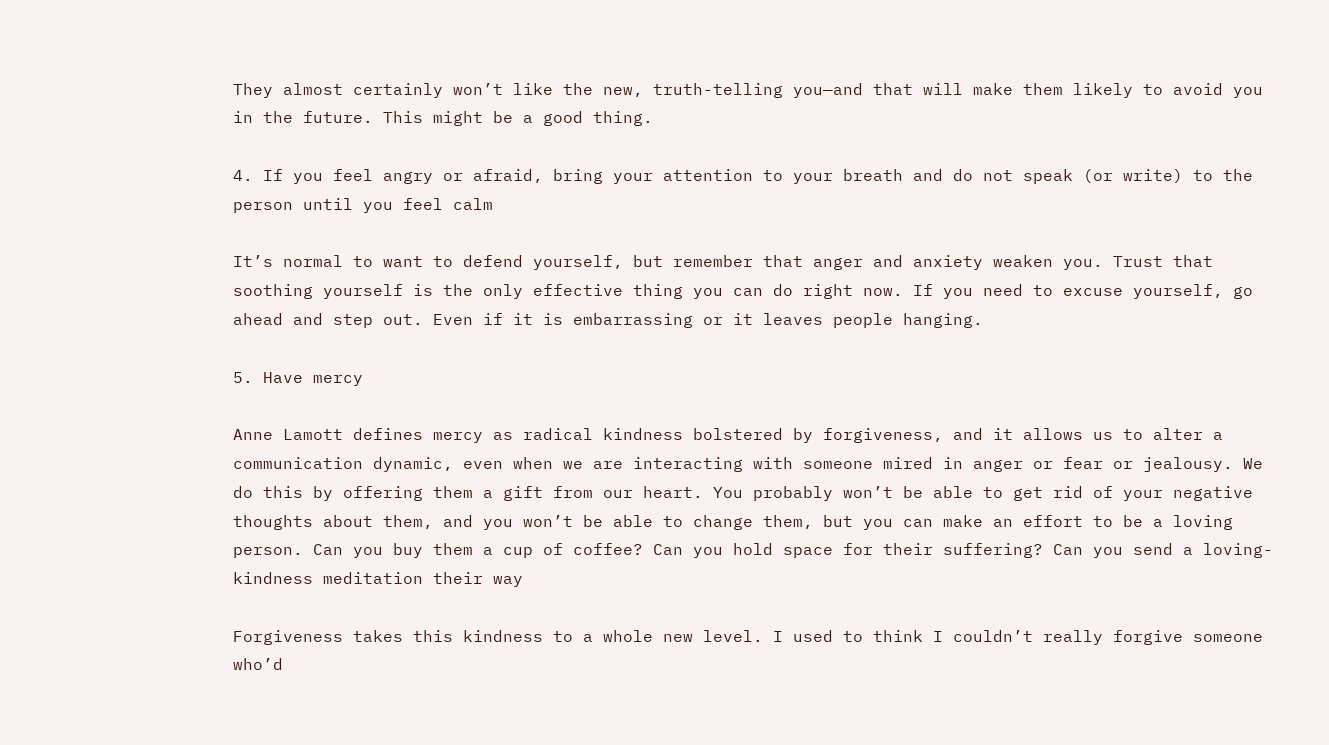They almost certainly won’t like the new, truth-telling you—and that will make them likely to avoid you in the future. This might be a good thing.

4. If you feel angry or afraid, bring your attention to your breath and do not speak (or write) to the person until you feel calm

It’s normal to want to defend yourself, but remember that anger and anxiety weaken you. Trust that soothing yourself is the only effective thing you can do right now. If you need to excuse yourself, go ahead and step out. Even if it is embarrassing or it leaves people hanging.

5. Have mercy

Anne Lamott defines mercy as radical kindness bolstered by forgiveness, and it allows us to alter a communication dynamic, even when we are interacting with someone mired in anger or fear or jealousy. We do this by offering them a gift from our heart. You probably won’t be able to get rid of your negative thoughts about them, and you won’t be able to change them, but you can make an effort to be a loving person. Can you buy them a cup of coffee? Can you hold space for their suffering? Can you send a loving-kindness meditation their way

Forgiveness takes this kindness to a whole new level. I used to think I couldn’t really forgive someone who’d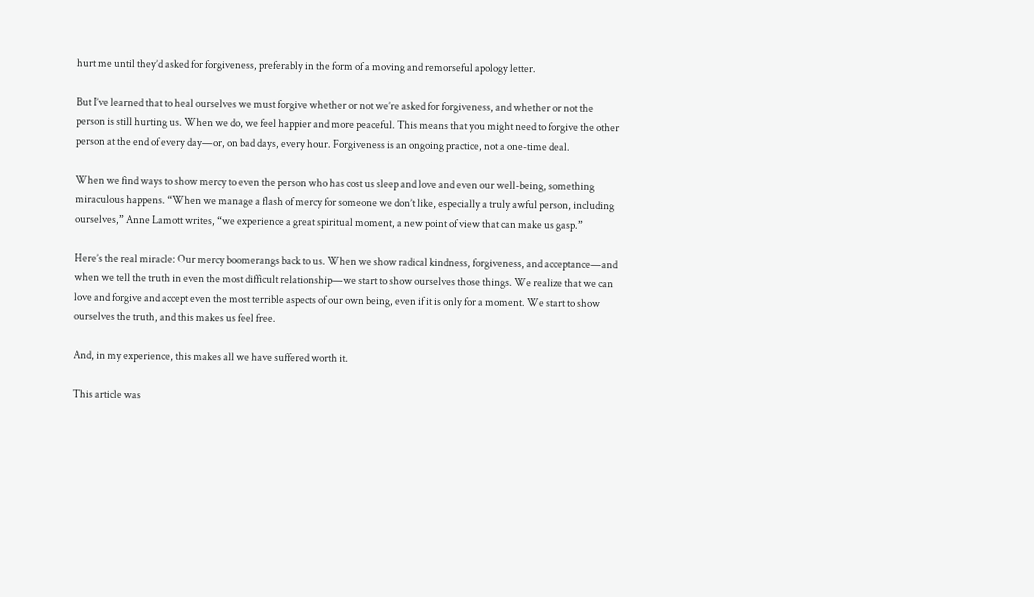hurt me until they’d asked for forgiveness, preferably in the form of a moving and remorseful apology letter.

But I’ve learned that to heal ourselves we must forgive whether or not we’re asked for forgiveness, and whether or not the person is still hurting us. When we do, we feel happier and more peaceful. This means that you might need to forgive the other person at the end of every day—or, on bad days, every hour. Forgiveness is an ongoing practice, not a one-time deal.

When we find ways to show mercy to even the person who has cost us sleep and love and even our well-being, something miraculous happens. “When we manage a flash of mercy for someone we don’t like, especially a truly awful person, including ourselves,” Anne Lamott writes, “we experience a great spiritual moment, a new point of view that can make us gasp.”

Here’s the real miracle: Our mercy boomerangs back to us. When we show radical kindness, forgiveness, and acceptance—and when we tell the truth in even the most difficult relationship—we start to show ourselves those things. We realize that we can love and forgive and accept even the most terrible aspects of our own being, even if it is only for a moment. We start to show ourselves the truth, and this makes us feel free.

And, in my experience, this makes all we have suffered worth it.

This article was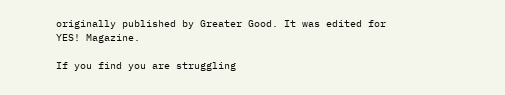originally published by Greater Good. It was edited for YES! Magazine.

If you find you are struggling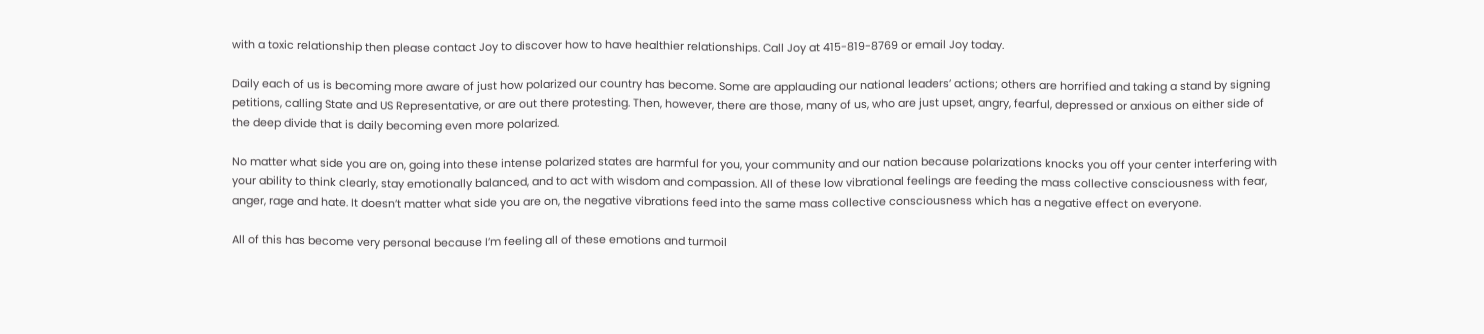with a toxic relationship then please contact Joy to discover how to have healthier relationships. Call Joy at 415-819-8769 or email Joy today.

Daily each of us is becoming more aware of just how polarized our country has become. Some are applauding our national leaders’ actions; others are horrified and taking a stand by signing petitions, calling State and US Representative, or are out there protesting. Then, however, there are those, many of us, who are just upset, angry, fearful, depressed or anxious on either side of the deep divide that is daily becoming even more polarized.

No matter what side you are on, going into these intense polarized states are harmful for you, your community and our nation because polarizations knocks you off your center interfering with your ability to think clearly, stay emotionally balanced, and to act with wisdom and compassion. All of these low vibrational feelings are feeding the mass collective consciousness with fear, anger, rage and hate. It doesn’t matter what side you are on, the negative vibrations feed into the same mass collective consciousness which has a negative effect on everyone.

All of this has become very personal because I’m feeling all of these emotions and turmoil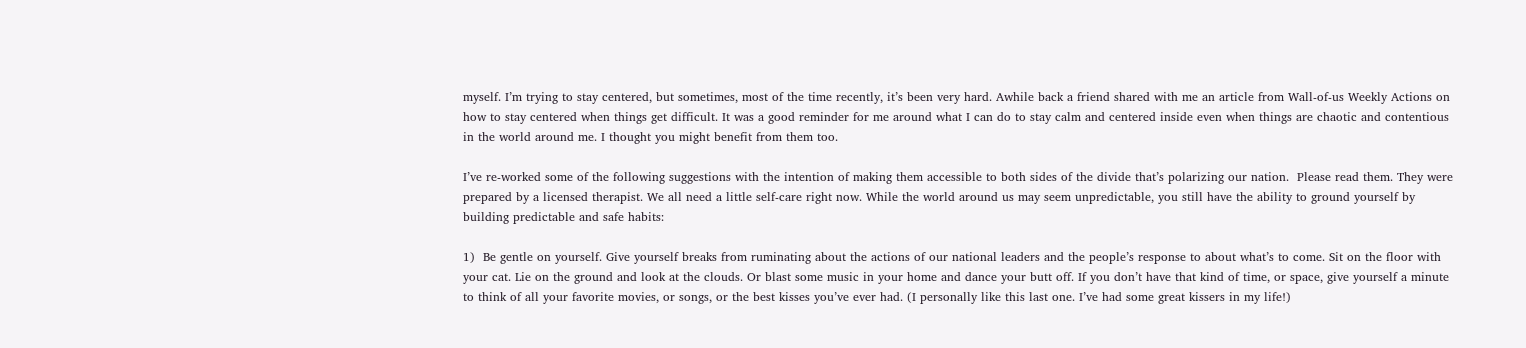myself. I’m trying to stay centered, but sometimes, most of the time recently, it’s been very hard. Awhile back a friend shared with me an article from Wall-of-us Weekly Actions on how to stay centered when things get difficult. It was a good reminder for me around what I can do to stay calm and centered inside even when things are chaotic and contentious in the world around me. I thought you might benefit from them too.

I’ve re-worked some of the following suggestions with the intention of making them accessible to both sides of the divide that’s polarizing our nation.  Please read them. They were prepared by a licensed therapist. We all need a little self-care right now. While the world around us may seem unpredictable, you still have the ability to ground yourself by building predictable and safe habits:

1)  Be gentle on yourself. Give yourself breaks from ruminating about the actions of our national leaders and the people’s response to about what’s to come. Sit on the floor with your cat. Lie on the ground and look at the clouds. Or blast some music in your home and dance your butt off. If you don’t have that kind of time, or space, give yourself a minute to think of all your favorite movies, or songs, or the best kisses you’ve ever had. (I personally like this last one. I’ve had some great kissers in my life!)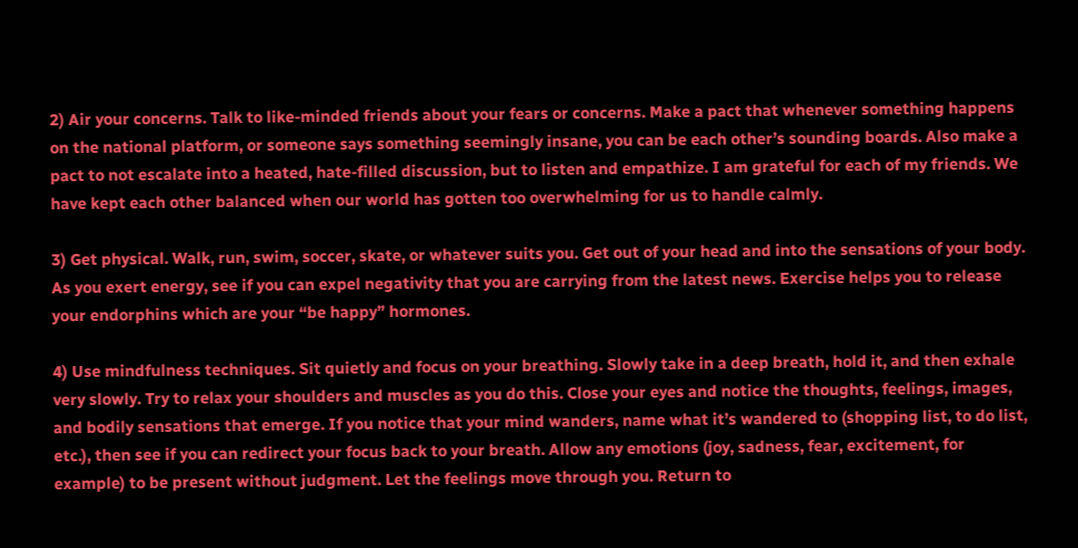2) Air your concerns. Talk to like-minded friends about your fears or concerns. Make a pact that whenever something happens on the national platform, or someone says something seemingly insane, you can be each other’s sounding boards. Also make a pact to not escalate into a heated, hate-filled discussion, but to listen and empathize. I am grateful for each of my friends. We have kept each other balanced when our world has gotten too overwhelming for us to handle calmly.

3) Get physical. Walk, run, swim, soccer, skate, or whatever suits you. Get out of your head and into the sensations of your body. As you exert energy, see if you can expel negativity that you are carrying from the latest news. Exercise helps you to release your endorphins which are your “be happy” hormones.

4) Use mindfulness techniques. Sit quietly and focus on your breathing. Slowly take in a deep breath, hold it, and then exhale very slowly. Try to relax your shoulders and muscles as you do this. Close your eyes and notice the thoughts, feelings, images, and bodily sensations that emerge. If you notice that your mind wanders, name what it’s wandered to (shopping list, to do list, etc.), then see if you can redirect your focus back to your breath. Allow any emotions (joy, sadness, fear, excitement, for example) to be present without judgment. Let the feelings move through you. Return to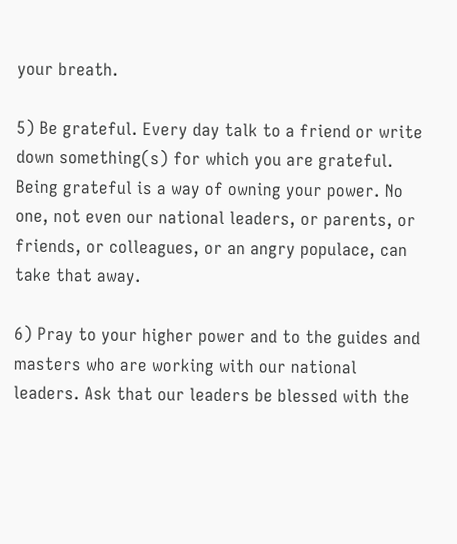your breath.

5) Be grateful. Every day talk to a friend or write down something(s) for which you are grateful. Being grateful is a way of owning your power. No one, not even our national leaders, or parents, or friends, or colleagues, or an angry populace, can take that away.

6) Pray to your higher power and to the guides and masters who are working with our national leaders. Ask that our leaders be blessed with the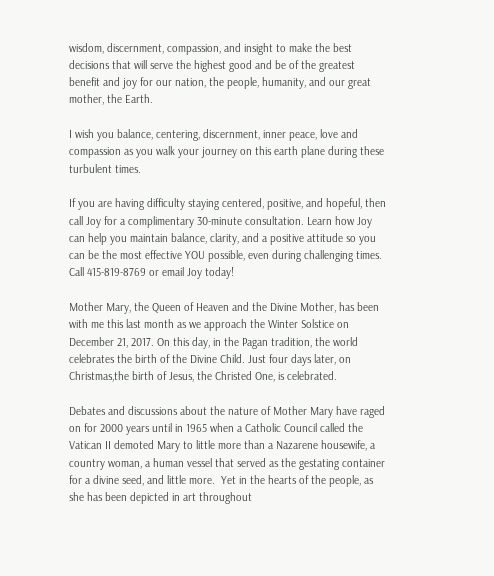wisdom, discernment, compassion, and insight to make the best decisions that will serve the highest good and be of the greatest benefit and joy for our nation, the people, humanity, and our great mother, the Earth.

I wish you balance, centering, discernment, inner peace, love and compassion as you walk your journey on this earth plane during these turbulent times.

If you are having difficulty staying centered, positive, and hopeful, then call Joy for a complimentary 30-minute consultation. Learn how Joy can help you maintain balance, clarity, and a positive attitude so you can be the most effective YOU possible, even during challenging times. Call 415-819-8769 or email Joy today!

Mother Mary, the Queen of Heaven and the Divine Mother, has been with me this last month as we approach the Winter Solstice on December 21, 2017. On this day, in the Pagan tradition, the world celebrates the birth of the Divine Child. Just four days later, on Christmas,the birth of Jesus, the Christed One, is celebrated.

Debates and discussions about the nature of Mother Mary have raged on for 2000 years until in 1965 when a Catholic Council called the Vatican II demoted Mary to little more than a Nazarene housewife, a country woman, a human vessel that served as the gestating container for a divine seed, and little more.  Yet in the hearts of the people, as she has been depicted in art throughout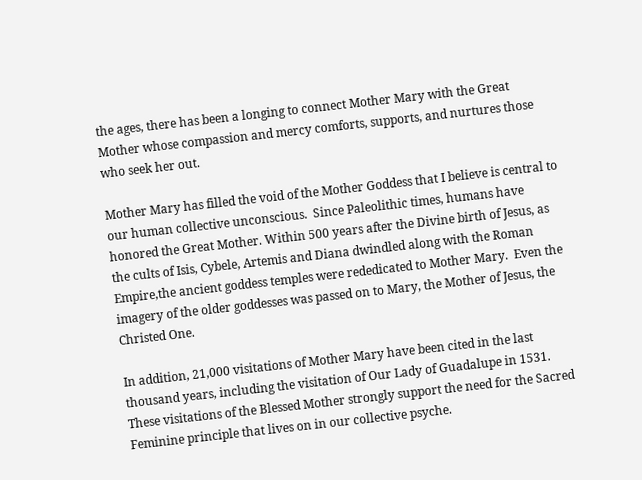the ages, there has been a longing to connect Mother Mary with the Great Mother whose compassion and mercy comforts, supports, and nurtures those who seek her out.

Mother Mary has filled the void of the Mother Goddess that I believe is central to our human collective unconscious.  Since Paleolithic times, humans have honored the Great Mother. Within 500 years after the Divine birth of Jesus, as the cults of Isis, Cybele, Artemis and Diana dwindled along with the Roman Empire,the ancient goddess temples were rededicated to Mother Mary.  Even the imagery of the older goddesses was passed on to Mary, the Mother of Jesus, the Christed One.

In addition, 21,000 visitations of Mother Mary have been cited in the last thousand years, including the visitation of Our Lady of Guadalupe in 1531. These visitations of the Blessed Mother strongly support the need for the Sacred Feminine principle that lives on in our collective psyche.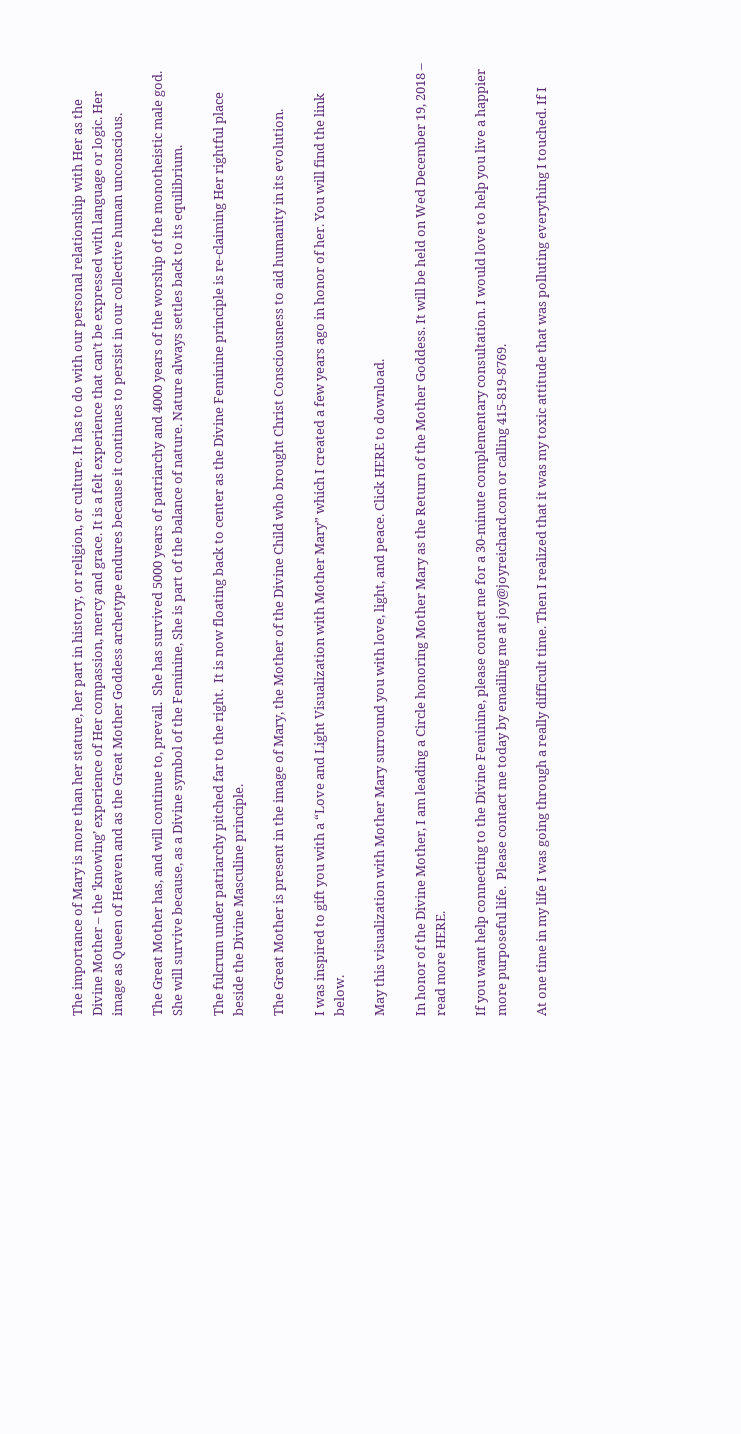The importance of Mary is more than her stature, her part in history, or religion, or culture. It has to do with our personal relationship with Her as the Divine Mother – the ‘knowing’ experience of Her compassion, mercy and grace. It is a felt experience that can’t be expressed with language or logic. Her image as Queen of Heaven and as the Great Mother Goddess archetype endures because it continues to persist in our collective human unconscious.

The Great Mother has, and will continue to, prevail.  She has survived 5000 years of patriarchy and 4000 years of the worship of the monotheistic male god.  She will survive because, as a Divine symbol of the Feminine, She is part of the balance of nature. Nature always settles back to its equilibrium.

The fulcrum under patriarchy pitched far to the right.  It is now floating back to center as the Divine Feminine principle is re-claiming Her rightful place beside the Divine Masculine principle.

The Great Mother is present in the image of Mary, the Mother of the Divine Child who brought Christ Consciousness to aid humanity in its evolution.

I was inspired to gift you with a “Love and Light Visualization with Mother Mary” which I created a few years ago in honor of her. You will find the link below.

May this visualization with Mother Mary surround you with love, light, and peace. Click HERE to download.

In honor of the Divine Mother, I am leading a Circle honoring Mother Mary as the Return of the Mother Goddess. It will be held on Wed December 19, 2018 – read more HERE.

If you want help connecting to the Divine Feminine, please contact me for a 30-minute complementary consultation. I would love to help you live a happier more purposeful life.  Please contact me today by emailing me at joy@joyreichard.com or calling 415-819-8769.

At one time in my life I was going through a really difficult time. Then I realized that it was my toxic attitude that was polluting everything I touched. If I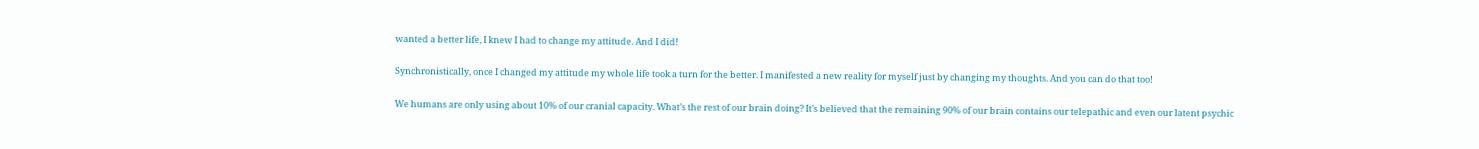wanted a better life, I knew I had to change my attitude. And I did!

Synchronistically, once I changed my attitude my whole life took a turn for the better. I manifested a new reality for myself just by changing my thoughts. And you can do that too!

We humans are only using about 10% of our cranial capacity. What’s the rest of our brain doing? It’s believed that the remaining 90% of our brain contains our telepathic and even our latent psychic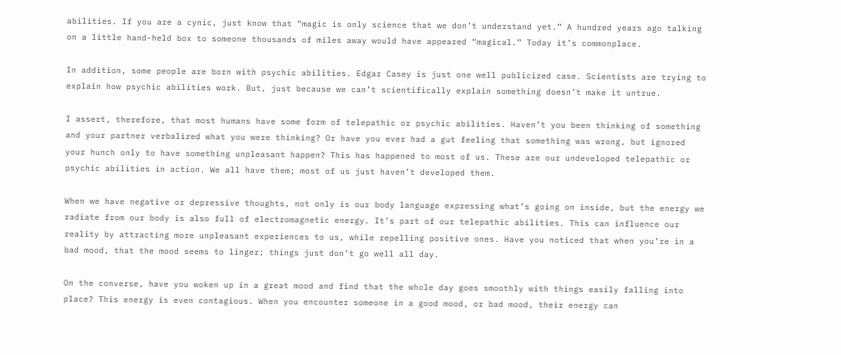abilities. If you are a cynic, just know that “magic is only science that we don’t understand yet.” A hundred years ago talking on a little hand-held box to someone thousands of miles away would have appeared “magical.” Today it’s commonplace.

In addition, some people are born with psychic abilities. Edgar Casey is just one well publicized case. Scientists are trying to explain how psychic abilities work. But, just because we can’t scientifically explain something doesn’t make it untrue.

I assert, therefore, that most humans have some form of telepathic or psychic abilities. Haven’t you been thinking of something and your partner verbalized what you were thinking? Or have you ever had a gut feeling that something was wrong, but ignored your hunch only to have something unpleasant happen? This has happened to most of us. These are our undeveloped telepathic or psychic abilities in action. We all have them; most of us just haven’t developed them.

When we have negative or depressive thoughts, not only is our body language expressing what’s going on inside, but the energy we radiate from our body is also full of electromagnetic energy. It’s part of our telepathic abilities. This can influence our reality by attracting more unpleasant experiences to us, while repelling positive ones. Have you noticed that when you’re in a bad mood, that the mood seems to linger; things just don’t go well all day.

On the converse, have you woken up in a great mood and find that the whole day goes smoothly with things easily falling into place? This energy is even contagious. When you encounter someone in a good mood, or bad mood, their energy can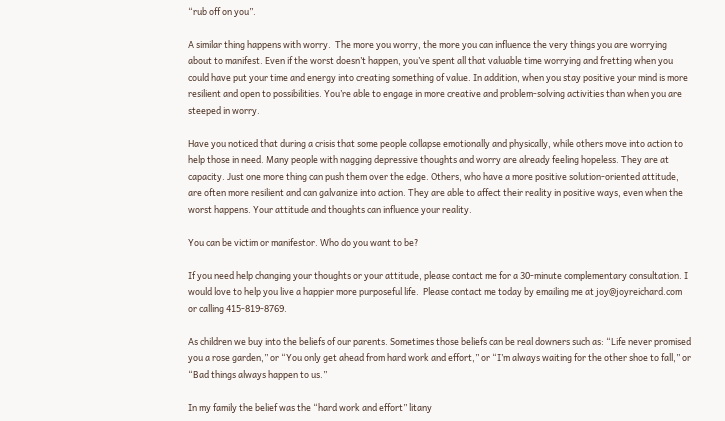“rub off on you”.

A similar thing happens with worry.  The more you worry, the more you can influence the very things you are worrying about to manifest. Even if the worst doesn’t happen, you’ve spent all that valuable time worrying and fretting when you could have put your time and energy into creating something of value. In addition, when you stay positive your mind is more resilient and open to possibilities. You’re able to engage in more creative and problem-solving activities than when you are steeped in worry.

Have you noticed that during a crisis that some people collapse emotionally and physically, while others move into action to help those in need. Many people with nagging depressive thoughts and worry are already feeling hopeless. They are at capacity. Just one more thing can push them over the edge. Others, who have a more positive solution-oriented attitude, are often more resilient and can galvanize into action. They are able to affect their reality in positive ways, even when the worst happens. Your attitude and thoughts can influence your reality.

You can be victim or manifestor. Who do you want to be?

If you need help changing your thoughts or your attitude, please contact me for a 30-minute complementary consultation. I would love to help you live a happier more purposeful life.  Please contact me today by emailing me at joy@joyreichard.com or calling 415-819-8769.

As children we buy into the beliefs of our parents. Sometimes those beliefs can be real downers such as: “Life never promised you a rose garden,” or “You only get ahead from hard work and effort,” or “I’m always waiting for the other shoe to fall,” or “Bad things always happen to us.”

In my family the belief was the “hard work and effort” litany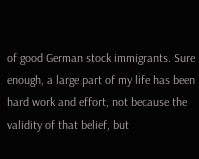of good German stock immigrants. Sure enough, a large part of my life has been hard work and effort, not because the validity of that belief, but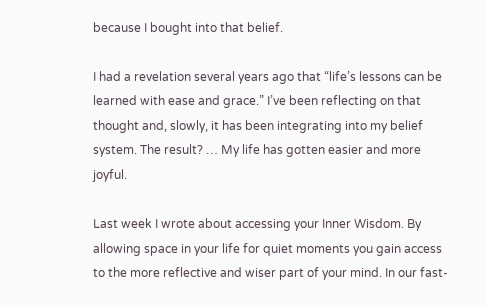because I bought into that belief.

I had a revelation several years ago that “life’s lessons can be learned with ease and grace.” I’ve been reflecting on that thought and, slowly, it has been integrating into my belief system. The result? … My life has gotten easier and more joyful.

Last week I wrote about accessing your Inner Wisdom. By allowing space in your life for quiet moments you gain access to the more reflective and wiser part of your mind. In our fast-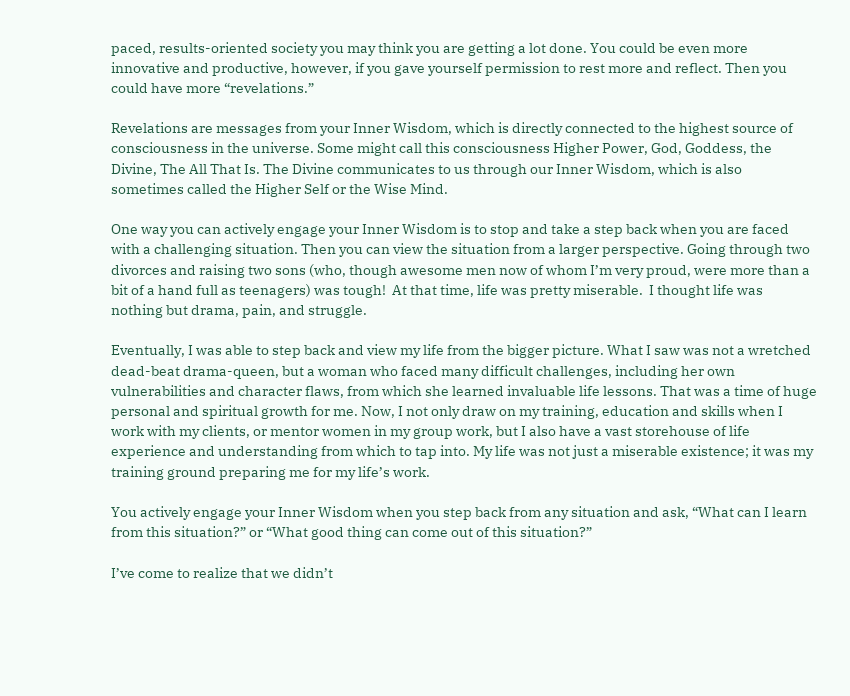paced, results-oriented society you may think you are getting a lot done. You could be even more innovative and productive, however, if you gave yourself permission to rest more and reflect. Then you could have more “revelations.”

Revelations are messages from your Inner Wisdom, which is directly connected to the highest source of consciousness in the universe. Some might call this consciousness Higher Power, God, Goddess, the Divine, The All That Is. The Divine communicates to us through our Inner Wisdom, which is also sometimes called the Higher Self or the Wise Mind.

One way you can actively engage your Inner Wisdom is to stop and take a step back when you are faced with a challenging situation. Then you can view the situation from a larger perspective. Going through two divorces and raising two sons (who, though awesome men now of whom I’m very proud, were more than a bit of a hand full as teenagers) was tough!  At that time, life was pretty miserable.  I thought life was nothing but drama, pain, and struggle.

Eventually, I was able to step back and view my life from the bigger picture. What I saw was not a wretched dead-beat drama-queen, but a woman who faced many difficult challenges, including her own vulnerabilities and character flaws, from which she learned invaluable life lessons. That was a time of huge personal and spiritual growth for me. Now, I not only draw on my training, education and skills when I work with my clients, or mentor women in my group work, but I also have a vast storehouse of life experience and understanding from which to tap into. My life was not just a miserable existence; it was my training ground preparing me for my life’s work.

You actively engage your Inner Wisdom when you step back from any situation and ask, “What can I learn from this situation?” or “What good thing can come out of this situation?”

I’ve come to realize that we didn’t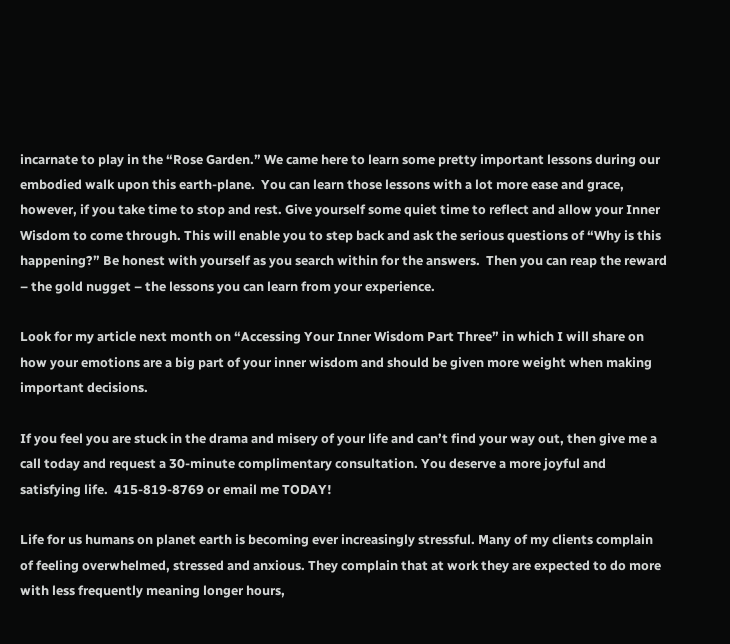incarnate to play in the “Rose Garden.” We came here to learn some pretty important lessons during our embodied walk upon this earth-plane.  You can learn those lessons with a lot more ease and grace, however, if you take time to stop and rest. Give yourself some quiet time to reflect and allow your Inner Wisdom to come through. This will enable you to step back and ask the serious questions of “Why is this happening?” Be honest with yourself as you search within for the answers.  Then you can reap the reward – the gold nugget – the lessons you can learn from your experience.

Look for my article next month on “Accessing Your Inner Wisdom Part Three” in which I will share on how your emotions are a big part of your inner wisdom and should be given more weight when making important decisions.

If you feel you are stuck in the drama and misery of your life and can’t find your way out, then give me a call today and request a 30-minute complimentary consultation. You deserve a more joyful and satisfying life.  415-819-8769 or email me TODAY!

Life for us humans on planet earth is becoming ever increasingly stressful. Many of my clients complain of feeling overwhelmed, stressed and anxious. They complain that at work they are expected to do more with less frequently meaning longer hours,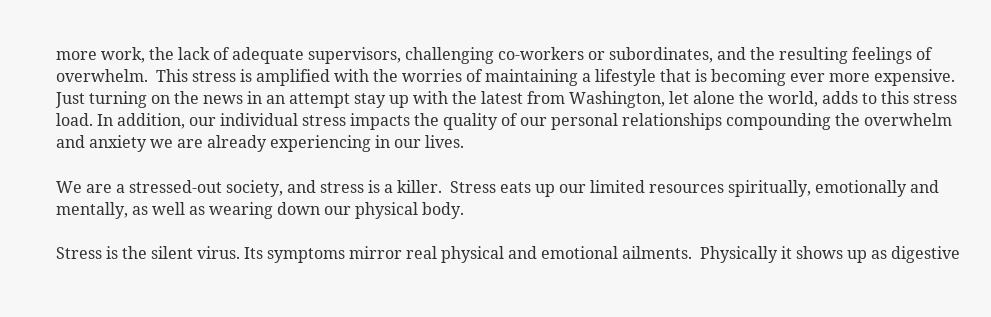more work, the lack of adequate supervisors, challenging co-workers or subordinates, and the resulting feelings of overwhelm.  This stress is amplified with the worries of maintaining a lifestyle that is becoming ever more expensive. Just turning on the news in an attempt stay up with the latest from Washington, let alone the world, adds to this stress load. In addition, our individual stress impacts the quality of our personal relationships compounding the overwhelm and anxiety we are already experiencing in our lives.

We are a stressed-out society, and stress is a killer.  Stress eats up our limited resources spiritually, emotionally and mentally, as well as wearing down our physical body.

Stress is the silent virus. Its symptoms mirror real physical and emotional ailments.  Physically it shows up as digestive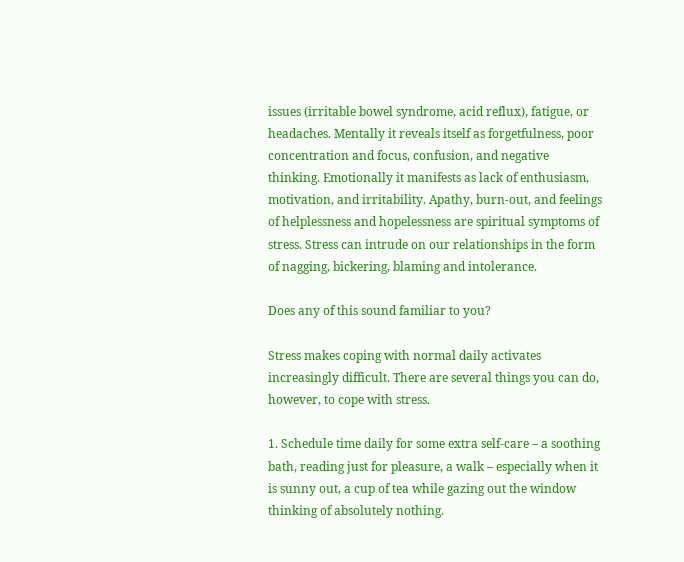issues (irritable bowel syndrome, acid reflux), fatigue, or headaches. Mentally it reveals itself as forgetfulness, poor concentration and focus, confusion, and negative thinking. Emotionally it manifests as lack of enthusiasm, motivation, and irritability. Apathy, burn-out, and feelings of helplessness and hopelessness are spiritual symptoms of stress. Stress can intrude on our relationships in the form of nagging, bickering, blaming and intolerance.

Does any of this sound familiar to you?

Stress makes coping with normal daily activates increasingly difficult. There are several things you can do, however, to cope with stress.

1. Schedule time daily for some extra self-care – a soothing bath, reading just for pleasure, a walk – especially when it is sunny out, a cup of tea while gazing out the window thinking of absolutely nothing.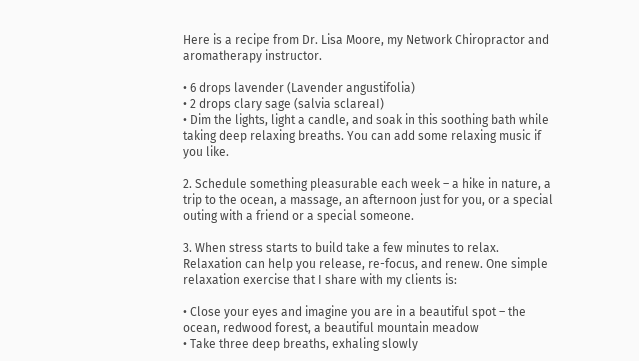Here is a recipe from Dr. Lisa Moore, my Network Chiropractor and aromatherapy instructor.

• 6 drops lavender (Lavender angustifolia)
• 2 drops clary sage (salvia sclareaI)
• Dim the lights, light a candle, and soak in this soothing bath while taking deep relaxing breaths. You can add some relaxing music if you like.

2. Schedule something pleasurable each week – a hike in nature, a trip to the ocean, a massage, an afternoon just for you, or a special outing with a friend or a special someone.

3. When stress starts to build take a few minutes to relax. Relaxation can help you release, re-focus, and renew. One simple relaxation exercise that I share with my clients is:

• Close your eyes and imagine you are in a beautiful spot – the ocean, redwood forest, a beautiful mountain meadow
• Take three deep breaths, exhaling slowly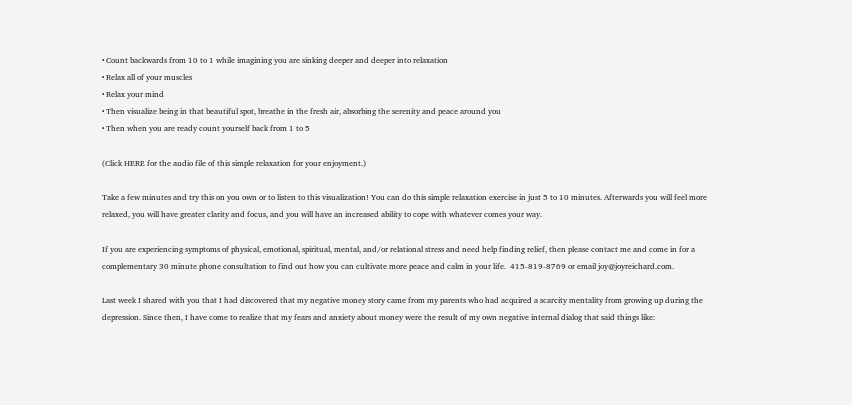• Count backwards from 10 to 1 while imagining you are sinking deeper and deeper into relaxation
• Relax all of your muscles
• Relax your mind
• Then visualize being in that beautiful spot, breathe in the fresh air, absorbing the serenity and peace around you
• Then when you are ready count yourself back from 1 to 5

(Click HERE for the audio file of this simple relaxation for your enjoyment.)

Take a few minutes and try this on you own or to listen to this visualization! You can do this simple relaxation exercise in just 5 to 10 minutes. Afterwards you will feel more relaxed, you will have greater clarity and focus, and you will have an increased ability to cope with whatever comes your way.

If you are experiencing symptoms of physical, emotional, spiritual, mental, and/or relational stress and need help finding relief, then please contact me and come in for a complementary 30 minute phone consultation to find out how you can cultivate more peace and calm in your life.  415-819-8769 or email joy@joyreichard.com.

Last week I shared with you that I had discovered that my negative money story came from my parents who had acquired a scarcity mentality from growing up during the depression. Since then, I have come to realize that my fears and anxiety about money were the result of my own negative internal dialog that said things like: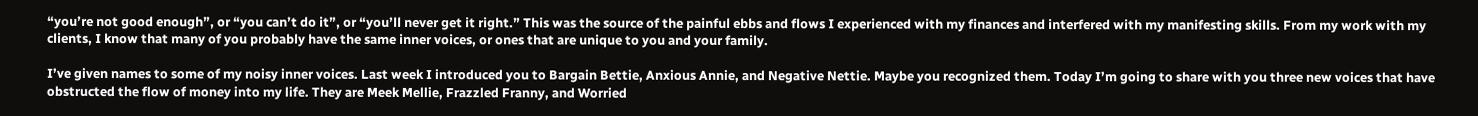“you’re not good enough”, or “you can’t do it”, or “you’ll never get it right.” This was the source of the painful ebbs and flows I experienced with my finances and interfered with my manifesting skills. From my work with my clients, I know that many of you probably have the same inner voices, or ones that are unique to you and your family.

I’ve given names to some of my noisy inner voices. Last week I introduced you to Bargain Bettie, Anxious Annie, and Negative Nettie. Maybe you recognized them. Today I’m going to share with you three new voices that have obstructed the flow of money into my life. They are Meek Mellie, Frazzled Franny, and Worried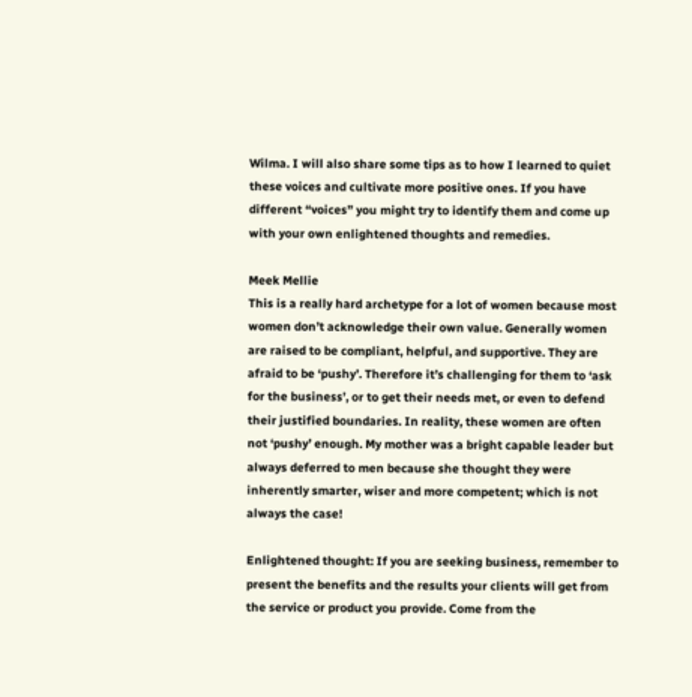Wilma. I will also share some tips as to how I learned to quiet these voices and cultivate more positive ones. If you have different “voices” you might try to identify them and come up with your own enlightened thoughts and remedies.

Meek Mellie
This is a really hard archetype for a lot of women because most women don’t acknowledge their own value. Generally women are raised to be compliant, helpful, and supportive. They are afraid to be ‘pushy’. Therefore it’s challenging for them to ‘ask for the business’, or to get their needs met, or even to defend their justified boundaries. In reality, these women are often not ‘pushy’ enough. My mother was a bright capable leader but always deferred to men because she thought they were inherently smarter, wiser and more competent; which is not always the case!

Enlightened thought: If you are seeking business, remember to present the benefits and the results your clients will get from the service or product you provide. Come from the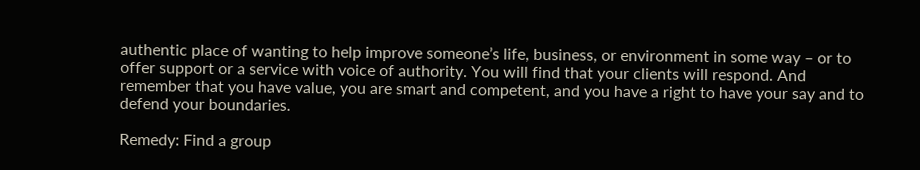authentic place of wanting to help improve someone’s life, business, or environment in some way – or to offer support or a service with voice of authority. You will find that your clients will respond. And remember that you have value, you are smart and competent, and you have a right to have your say and to defend your boundaries.

Remedy: Find a group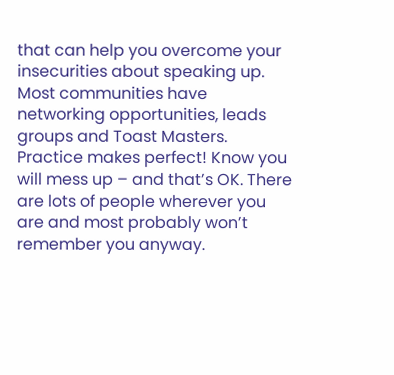that can help you overcome your insecurities about speaking up. Most communities have networking opportunities, leads groups and Toast Masters. Practice makes perfect! Know you will mess up – and that’s OK. There are lots of people wherever you are and most probably won’t remember you anyway.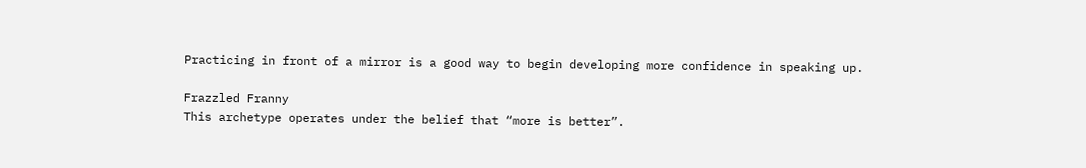Practicing in front of a mirror is a good way to begin developing more confidence in speaking up.

Frazzled Franny
This archetype operates under the belief that “more is better”.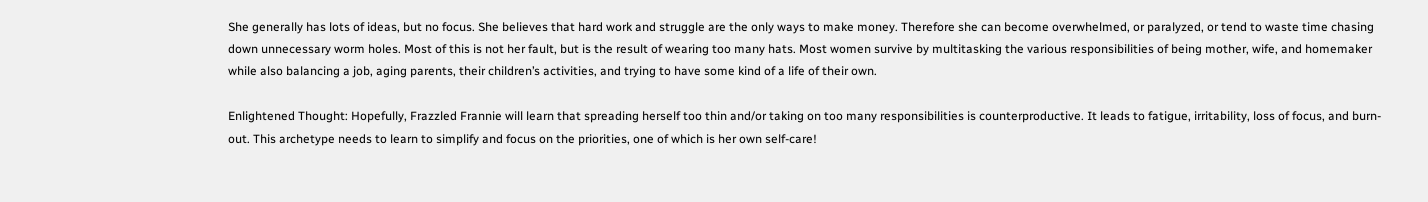She generally has lots of ideas, but no focus. She believes that hard work and struggle are the only ways to make money. Therefore she can become overwhelmed, or paralyzed, or tend to waste time chasing down unnecessary worm holes. Most of this is not her fault, but is the result of wearing too many hats. Most women survive by multitasking the various responsibilities of being mother, wife, and homemaker while also balancing a job, aging parents, their children’s activities, and trying to have some kind of a life of their own.

Enlightened Thought: Hopefully, Frazzled Frannie will learn that spreading herself too thin and/or taking on too many responsibilities is counterproductive. It leads to fatigue, irritability, loss of focus, and burn-out. This archetype needs to learn to simplify and focus on the priorities, one of which is her own self-care!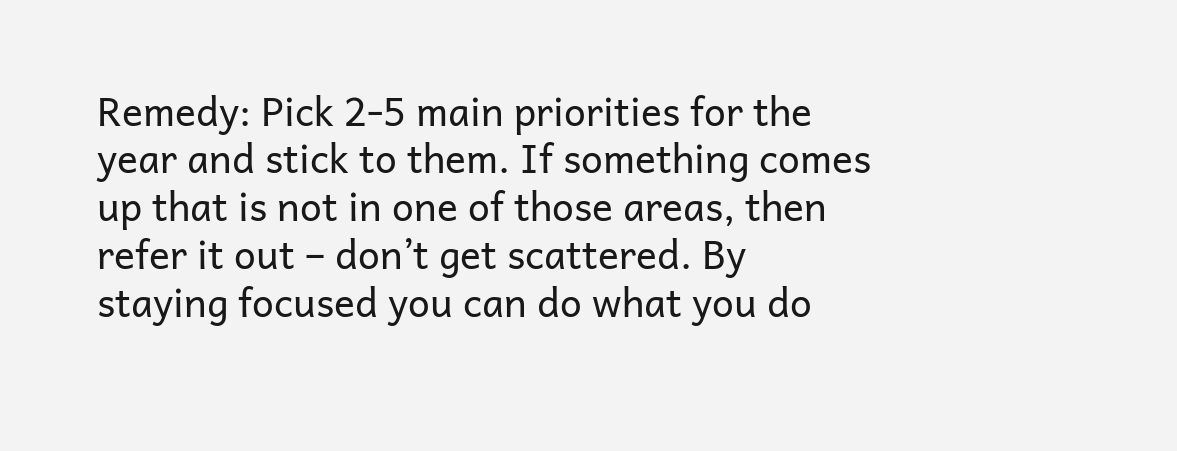Remedy: Pick 2-5 main priorities for the year and stick to them. If something comes up that is not in one of those areas, then refer it out – don’t get scattered. By staying focused you can do what you do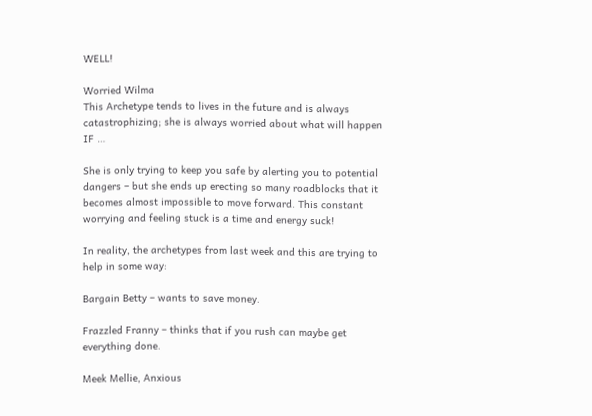WELL!

Worried Wilma
This Archetype tends to lives in the future and is always catastrophizing; she is always worried about what will happen IF …

She is only trying to keep you safe by alerting you to potential dangers – but she ends up erecting so many roadblocks that it becomes almost impossible to move forward. This constant worrying and feeling stuck is a time and energy suck!

In reality, the archetypes from last week and this are trying to help in some way:

Bargain Betty – wants to save money.

Frazzled Franny – thinks that if you rush can maybe get everything done.

Meek Mellie, Anxious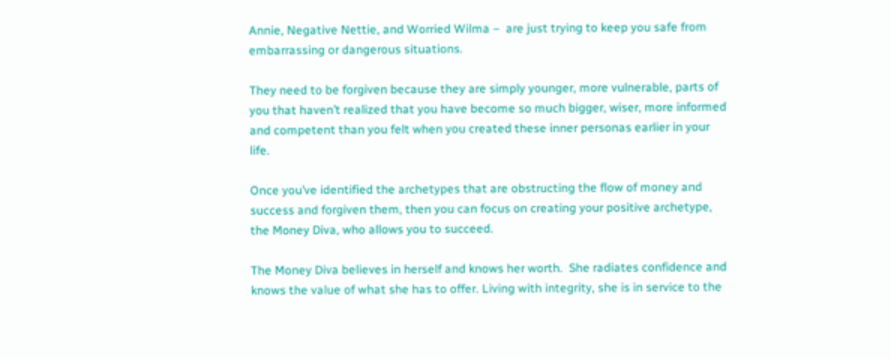Annie, Negative Nettie, and Worried Wilma –  are just trying to keep you safe from embarrassing or dangerous situations.

They need to be forgiven because they are simply younger, more vulnerable, parts of you that haven’t realized that you have become so much bigger, wiser, more informed and competent than you felt when you created these inner personas earlier in your life.

Once you’ve identified the archetypes that are obstructing the flow of money and success and forgiven them, then you can focus on creating your positive archetype, the Money Diva, who allows you to succeed.

The Money Diva believes in herself and knows her worth.  She radiates confidence and knows the value of what she has to offer. Living with integrity, she is in service to the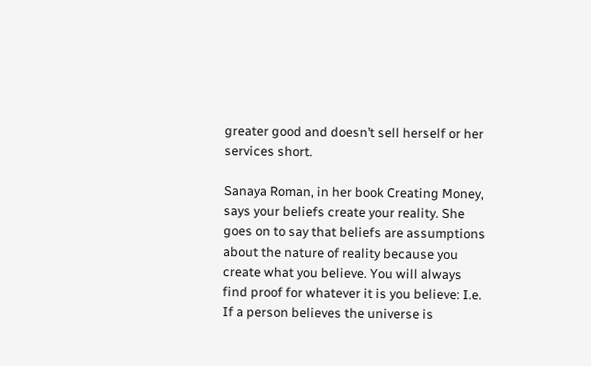greater good and doesn’t sell herself or her services short.

Sanaya Roman, in her book Creating Money, says your beliefs create your reality. She goes on to say that beliefs are assumptions about the nature of reality because you create what you believe. You will always find proof for whatever it is you believe: I.e. If a person believes the universe is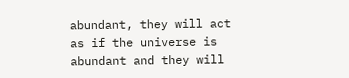abundant, they will act as if the universe is abundant and they will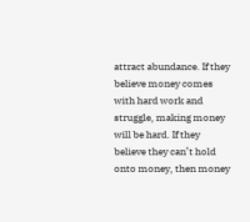attract abundance. If they believe money comes with hard work and struggle, making money will be hard. If they believe they can’t hold onto money, then money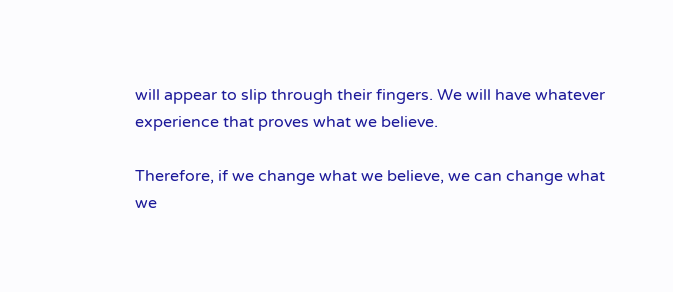will appear to slip through their fingers. We will have whatever experience that proves what we believe.

Therefore, if we change what we believe, we can change what we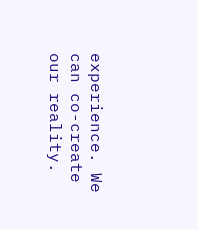experience. We can co-create our reality.